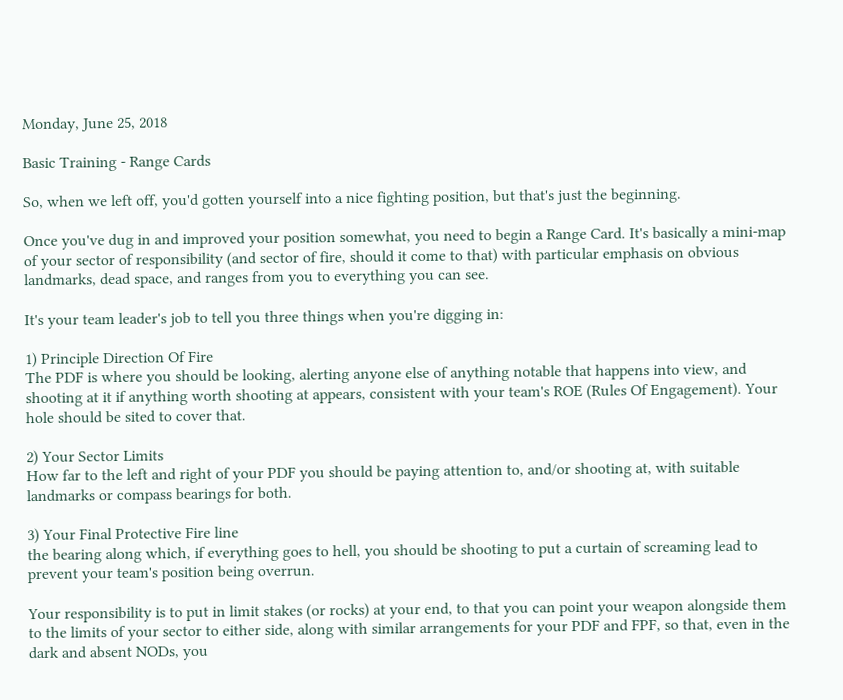Monday, June 25, 2018

Basic Training - Range Cards

So, when we left off, you'd gotten yourself into a nice fighting position, but that's just the beginning.

Once you've dug in and improved your position somewhat, you need to begin a Range Card. It's basically a mini-map of your sector of responsibility (and sector of fire, should it come to that) with particular emphasis on obvious landmarks, dead space, and ranges from you to everything you can see.

It's your team leader's job to tell you three things when you're digging in:

1) Principle Direction Of Fire
The PDF is where you should be looking, alerting anyone else of anything notable that happens into view, and shooting at it if anything worth shooting at appears, consistent with your team's ROE (Rules Of Engagement). Your hole should be sited to cover that.

2) Your Sector Limits
How far to the left and right of your PDF you should be paying attention to, and/or shooting at, with suitable landmarks or compass bearings for both.

3) Your Final Protective Fire line
the bearing along which, if everything goes to hell, you should be shooting to put a curtain of screaming lead to prevent your team's position being overrun.

Your responsibility is to put in limit stakes (or rocks) at your end, to that you can point your weapon alongside them to the limits of your sector to either side, along with similar arrangements for your PDF and FPF, so that, even in the dark and absent NODs, you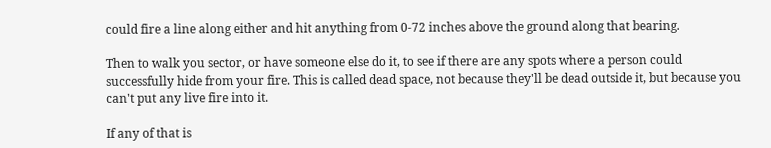could fire a line along either and hit anything from 0-72 inches above the ground along that bearing.

Then to walk you sector, or have someone else do it, to see if there are any spots where a person could successfully hide from your fire. This is called dead space, not because they'll be dead outside it, but because you can't put any live fire into it.

If any of that is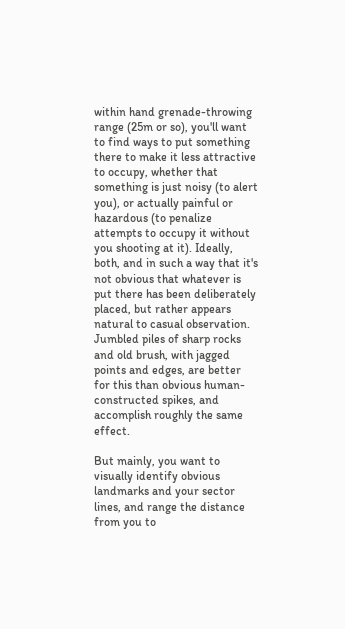within hand grenade-throwing range (25m or so), you'll want to find ways to put something there to make it less attractive to occupy, whether that something is just noisy (to alert you), or actually painful or hazardous (to penalize attempts to occupy it without you shooting at it). Ideally, both, and in such a way that it's not obvious that whatever is put there has been deliberately placed, but rather appears natural to casual observation. Jumbled piles of sharp rocks and old brush, with jagged points and edges, are better for this than obvious human-constructed spikes, and accomplish roughly the same effect.

But mainly, you want to visually identify obvious landmarks and your sector lines, and range the distance from you to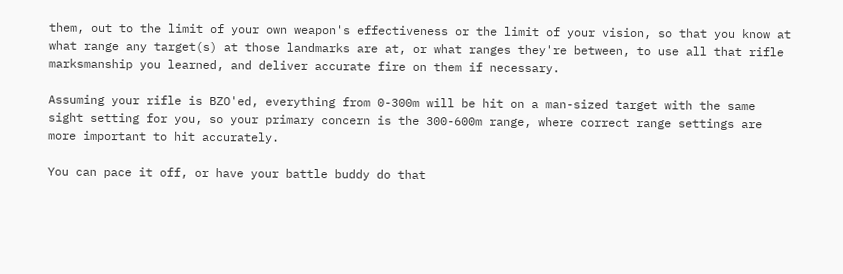them, out to the limit of your own weapon's effectiveness or the limit of your vision, so that you know at what range any target(s) at those landmarks are at, or what ranges they're between, to use all that rifle marksmanship you learned, and deliver accurate fire on them if necessary.

Assuming your rifle is BZO'ed, everything from 0-300m will be hit on a man-sized target with the same sight setting for you, so your primary concern is the 300-600m range, where correct range settings are more important to hit accurately.

You can pace it off, or have your battle buddy do that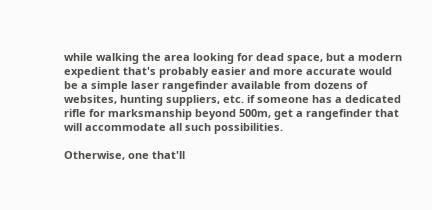while walking the area looking for dead space, but a modern expedient that's probably easier and more accurate would be a simple laser rangefinder available from dozens of websites, hunting suppliers, etc. if someone has a dedicated rifle for marksmanship beyond 500m, get a rangefinder that will accommodate all such possibilities.

Otherwise, one that'll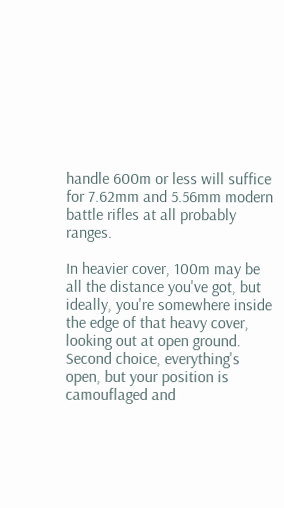handle 600m or less will suffice for 7.62mm and 5.56mm modern battle rifles at all probably ranges.

In heavier cover, 100m may be all the distance you've got, but ideally, you're somewhere inside the edge of that heavy cover, looking out at open ground. Second choice, everything's open, but your position is camouflaged and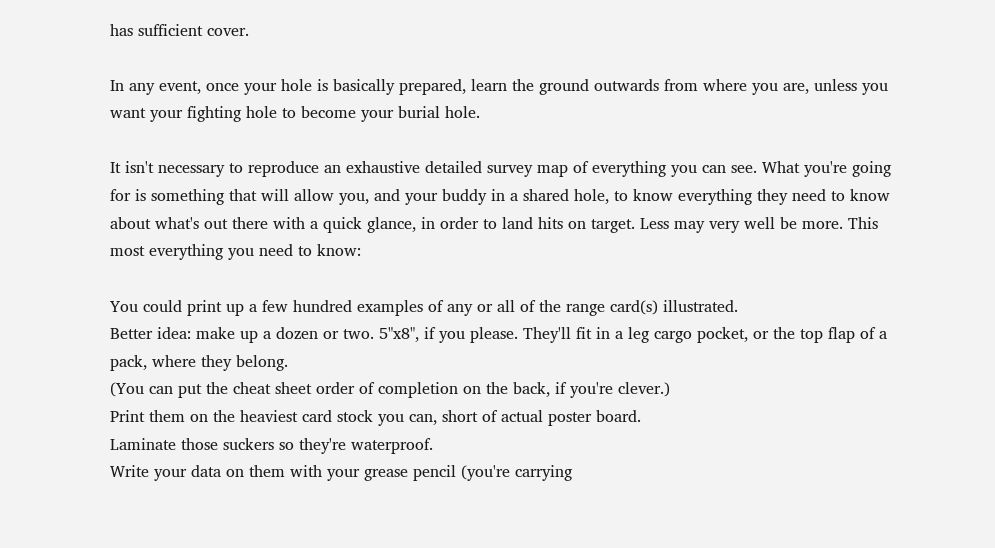has sufficient cover.

In any event, once your hole is basically prepared, learn the ground outwards from where you are, unless you want your fighting hole to become your burial hole.

It isn't necessary to reproduce an exhaustive detailed survey map of everything you can see. What you're going for is something that will allow you, and your buddy in a shared hole, to know everything they need to know about what's out there with a quick glance, in order to land hits on target. Less may very well be more. This most everything you need to know:

You could print up a few hundred examples of any or all of the range card(s) illustrated.
Better idea: make up a dozen or two. 5"x8", if you please. They'll fit in a leg cargo pocket, or the top flap of a pack, where they belong.
(You can put the cheat sheet order of completion on the back, if you're clever.)
Print them on the heaviest card stock you can, short of actual poster board.
Laminate those suckers so they're waterproof.
Write your data on them with your grease pencil (you're carrying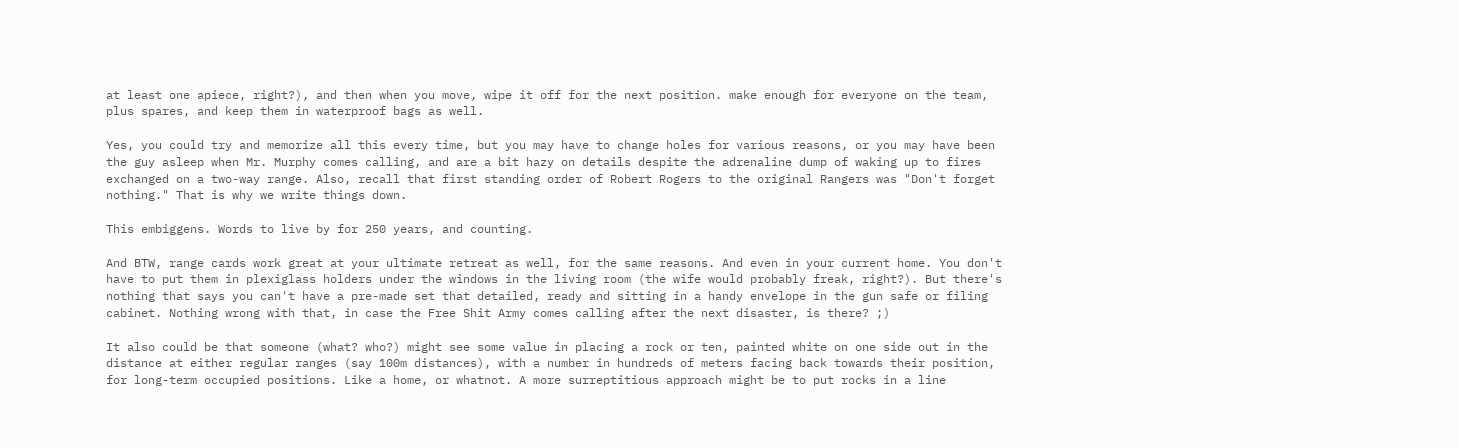at least one apiece, right?), and then when you move, wipe it off for the next position. make enough for everyone on the team, plus spares, and keep them in waterproof bags as well.

Yes, you could try and memorize all this every time, but you may have to change holes for various reasons, or you may have been the guy asleep when Mr. Murphy comes calling, and are a bit hazy on details despite the adrenaline dump of waking up to fires exchanged on a two-way range. Also, recall that first standing order of Robert Rogers to the original Rangers was "Don't forget nothing." That is why we write things down.

This embiggens. Words to live by for 250 years, and counting.

And BTW, range cards work great at your ultimate retreat as well, for the same reasons. And even in your current home. You don't have to put them in plexiglass holders under the windows in the living room (the wife would probably freak, right?). But there's nothing that says you can't have a pre-made set that detailed, ready and sitting in a handy envelope in the gun safe or filing cabinet. Nothing wrong with that, in case the Free Shit Army comes calling after the next disaster, is there? ;)

It also could be that someone (what? who?) might see some value in placing a rock or ten, painted white on one side out in the distance at either regular ranges (say 100m distances), with a number in hundreds of meters facing back towards their position, for long-term occupied positions. Like a home, or whatnot. A more surreptitious approach might be to put rocks in a line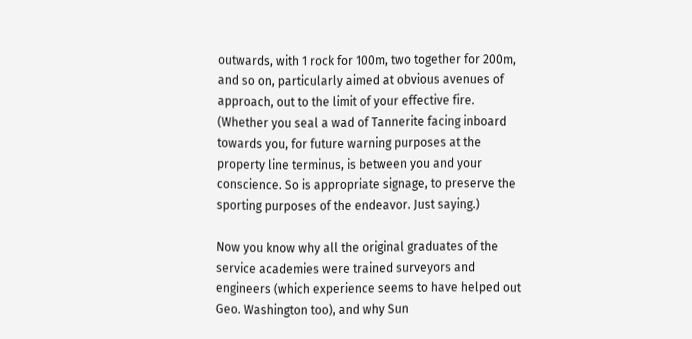outwards, with 1 rock for 100m, two together for 200m, and so on, particularly aimed at obvious avenues of approach, out to the limit of your effective fire. (Whether you seal a wad of Tannerite facing inboard towards you, for future warning purposes at the property line terminus, is between you and your conscience. So is appropriate signage, to preserve the sporting purposes of the endeavor. Just saying.)

Now you know why all the original graduates of the service academies were trained surveyors and engineers (which experience seems to have helped out Geo. Washington too), and why Sun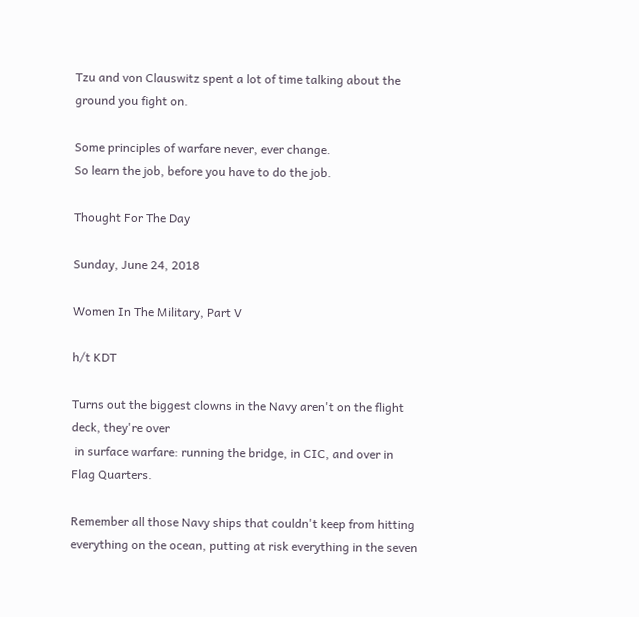Tzu and von Clauswitz spent a lot of time talking about the ground you fight on.

Some principles of warfare never, ever change.
So learn the job, before you have to do the job.

Thought For The Day

Sunday, June 24, 2018

Women In The Military, Part V

h/t KDT

Turns out the biggest clowns in the Navy aren't on the flight deck, they're over
 in surface warfare: running the bridge, in CIC, and over in Flag Quarters.

Remember all those Navy ships that couldn't keep from hitting everything on the ocean, putting at risk everything in the seven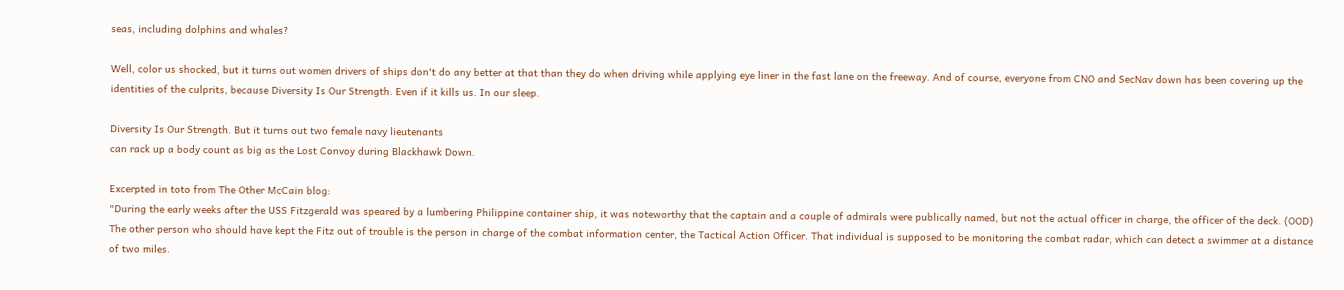seas, including dolphins and whales?

Well, color us shocked, but it turns out women drivers of ships don't do any better at that than they do when driving while applying eye liner in the fast lane on the freeway. And of course, everyone from CNO and SecNav down has been covering up the identities of the culprits, because Diversity Is Our Strength. Even if it kills us. In our sleep.

Diversity Is Our Strength. But it turns out two female navy lieutenants
can rack up a body count as big as the Lost Convoy during Blackhawk Down.

Excerpted in toto from The Other McCain blog:
"During the early weeks after the USS Fitzgerald was speared by a lumbering Philippine container ship, it was noteworthy that the captain and a couple of admirals were publically named, but not the actual officer in charge, the officer of the deck. (OOD) The other person who should have kept the Fitz out of trouble is the person in charge of the combat information center, the Tactical Action Officer. That individual is supposed to be monitoring the combat radar, which can detect a swimmer at a distance of two miles.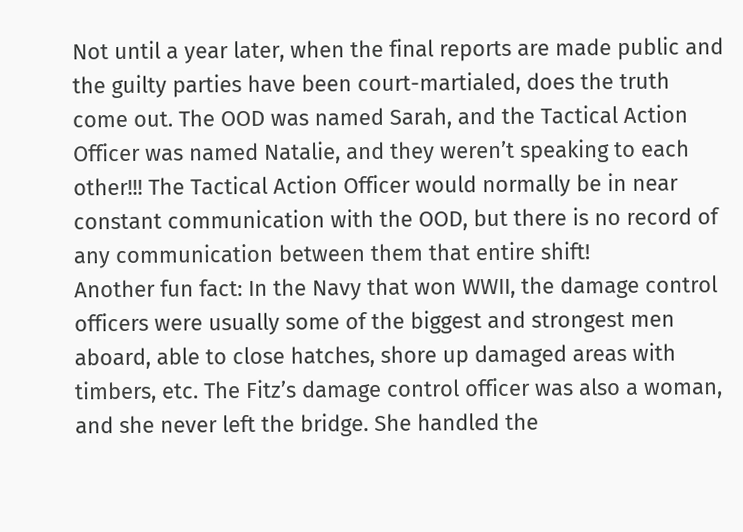Not until a year later, when the final reports are made public and the guilty parties have been court-martialed, does the truth come out. The OOD was named Sarah, and the Tactical Action Officer was named Natalie, and they weren’t speaking to each other!!! The Tactical Action Officer would normally be in near constant communication with the OOD, but there is no record of any communication between them that entire shift!
Another fun fact: In the Navy that won WWII, the damage control officers were usually some of the biggest and strongest men aboard, able to close hatches, shore up damaged areas with timbers, etc. The Fitz’s damage control officer was also a woman, and she never left the bridge. She handled the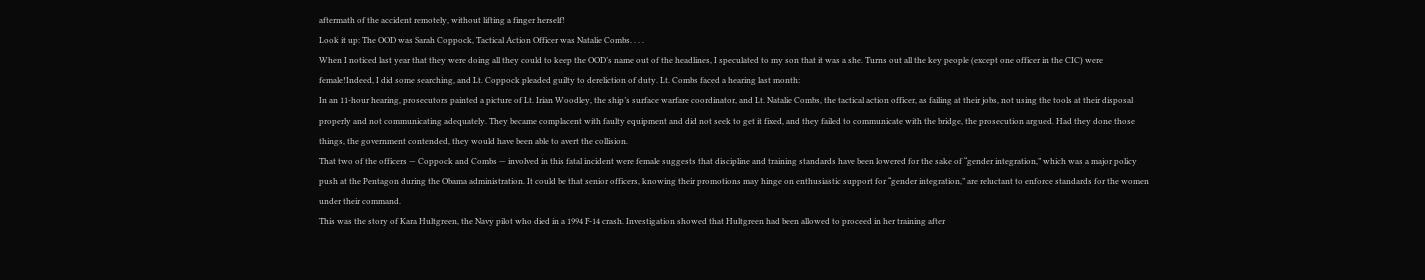aftermath of the accident remotely, without lifting a finger herself!
Look it up: The OOD was Sarah Coppock, Tactical Action Officer was Natalie Combs. . . .
When I noticed last year that they were doing all they could to keep the OOD’s name out of the headlines, I speculated to my son that it was a she. Turns out all the key people (except one officer in the CIC) were female!Indeed, I did some searching, and Lt. Coppock pleaded guilty to dereliction of duty. Lt. Combs faced a hearing last month:
In an 11-hour hearing, prosecutors painted a picture of Lt. Irian Woodley, the ship’s surface warfare coordinator, and Lt. Natalie Combs, the tactical action officer, as failing at their jobs, not using the tools at their disposal properly and not communicating adequately. They became complacent with faulty equipment and did not seek to get it fixed, and they failed to communicate with the bridge, the prosecution argued. Had they done those things, the government contended, they would have been able to avert the collision.
That two of the officers — Coppock and Combs — involved in this fatal incident were female suggests that discipline and training standards have been lowered for the sake of “gender integration,” which was a major policy push at the Pentagon during the Obama administration. It could be that senior officers, knowing their promotions may hinge on enthusiastic support for “gender integration,” are reluctant to enforce standards for the women under their command.
This was the story of Kara Hultgreen, the Navy pilot who died in a 1994 F-14 crash. Investigation showed that Hultgreen had been allowed to proceed in her training after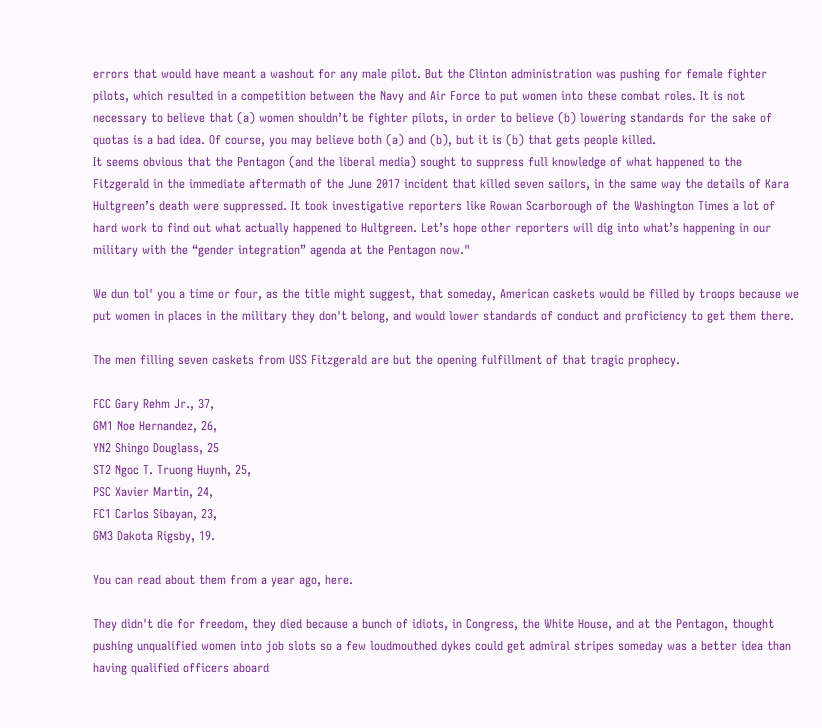errors that would have meant a washout for any male pilot. But the Clinton administration was pushing for female fighter pilots, which resulted in a competition between the Navy and Air Force to put women into these combat roles. It is not necessary to believe that (a) women shouldn’t be fighter pilots, in order to believe (b) lowering standards for the sake of quotas is a bad idea. Of course, you may believe both (a) and (b), but it is (b) that gets people killed.
It seems obvious that the Pentagon (and the liberal media) sought to suppress full knowledge of what happened to the Fitzgerald in the immediate aftermath of the June 2017 incident that killed seven sailors, in the same way the details of Kara Hultgreen’s death were suppressed. It took investigative reporters like Rowan Scarborough of the Washington Times a lot of hard work to find out what actually happened to Hultgreen. Let’s hope other reporters will dig into what’s happening in our military with the “gender integration” agenda at the Pentagon now."

We dun tol' you a time or four, as the title might suggest, that someday, American caskets would be filled by troops because we put women in places in the military they don't belong, and would lower standards of conduct and proficiency to get them there.

The men filling seven caskets from USS Fitzgerald are but the opening fulfillment of that tragic prophecy.

FCC Gary Rehm Jr., 37,
GM1 Noe Hernandez, 26,
YN2 Shingo Douglass, 25
ST2 Ngoc T. Truong Huynh, 25,
PSC Xavier Martin, 24,
FC1 Carlos Sibayan, 23,
GM3 Dakota Rigsby, 19.

You can read about them from a year ago, here.

They didn't die for freedom, they died because a bunch of idiots, in Congress, the White House, and at the Pentagon, thought pushing unqualified women into job slots so a few loudmouthed dykes could get admiral stripes someday was a better idea than having qualified officers aboard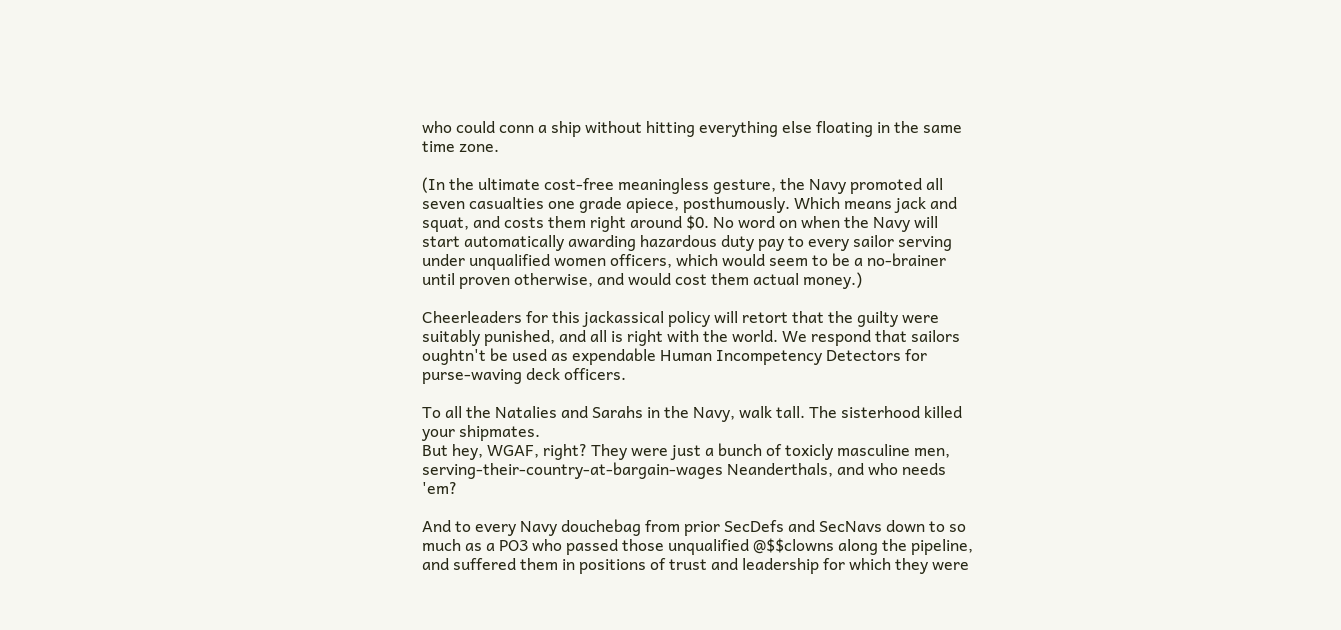who could conn a ship without hitting everything else floating in the same time zone.

(In the ultimate cost-free meaningless gesture, the Navy promoted all seven casualties one grade apiece, posthumously. Which means jack and squat, and costs them right around $0. No word on when the Navy will start automatically awarding hazardous duty pay to every sailor serving under unqualified women officers, which would seem to be a no-brainer until proven otherwise, and would cost them actual money.)

Cheerleaders for this jackassical policy will retort that the guilty were suitably punished, and all is right with the world. We respond that sailors oughtn't be used as expendable Human Incompetency Detectors for purse-waving deck officers.

To all the Natalies and Sarahs in the Navy, walk tall. The sisterhood killed your shipmates.
But hey, WGAF, right? They were just a bunch of toxicly masculine men, serving-their-country-at-bargain-wages Neanderthals, and who needs 'em?

And to every Navy douchebag from prior SecDefs and SecNavs down to so much as a PO3 who passed those unqualified @$$clowns along the pipeline, and suffered them in positions of trust and leadership for which they were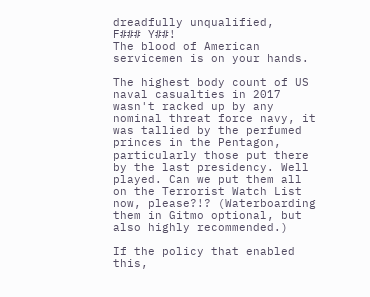dreadfully unqualified,
F### Y##!
The blood of American servicemen is on your hands.

The highest body count of US naval casualties in 2017 wasn't racked up by any nominal threat force navy, it was tallied by the perfumed princes in the Pentagon, particularly those put there by the last presidency. Well played. Can we put them all on the Terrorist Watch List now, please?!? (Waterboarding them in Gitmo optional, but also highly recommended.)

If the policy that enabled this,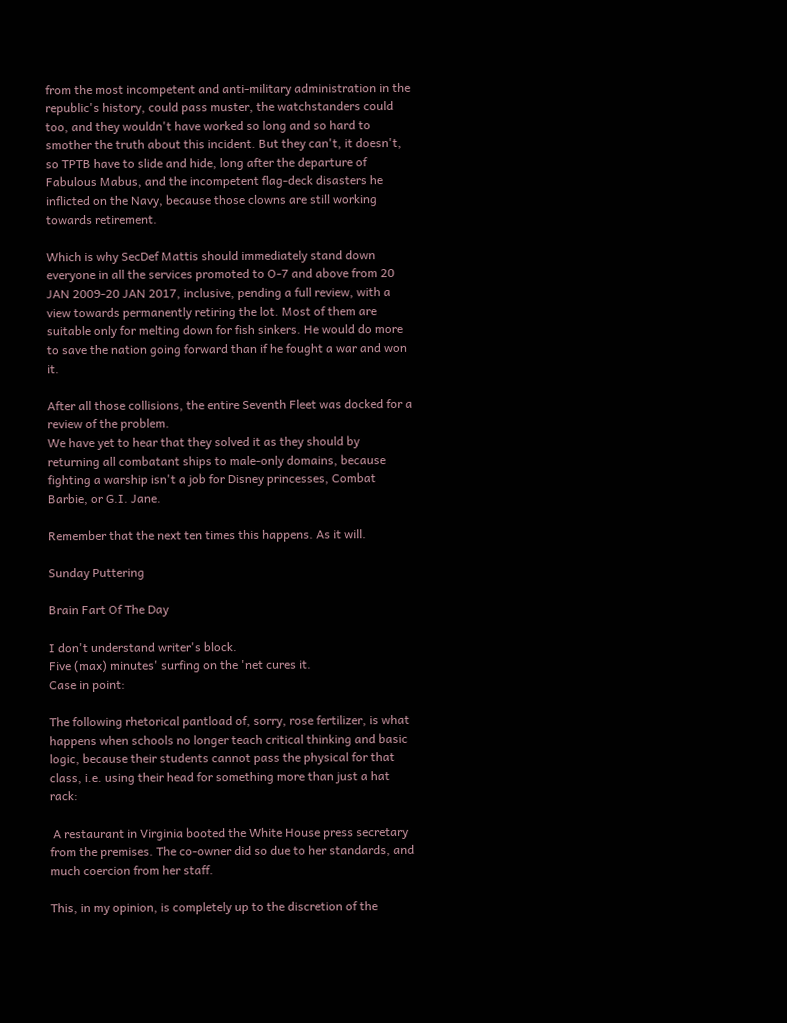from the most incompetent and anti-military administration in the republic's history, could pass muster, the watchstanders could too, and they wouldn't have worked so long and so hard to smother the truth about this incident. But they can't, it doesn't, so TPTB have to slide and hide, long after the departure of Fabulous Mabus, and the incompetent flag-deck disasters he inflicted on the Navy, because those clowns are still working towards retirement.

Which is why SecDef Mattis should immediately stand down everyone in all the services promoted to O-7 and above from 20 JAN 2009-20 JAN 2017, inclusive, pending a full review, with a view towards permanently retiring the lot. Most of them are suitable only for melting down for fish sinkers. He would do more to save the nation going forward than if he fought a war and won it.

After all those collisions, the entire Seventh Fleet was docked for a review of the problem.
We have yet to hear that they solved it as they should by returning all combatant ships to male-only domains, because fighting a warship isn't a job for Disney princesses, Combat Barbie, or G.I. Jane.

Remember that the next ten times this happens. As it will.

Sunday Puttering

Brain Fart Of The Day

I don't understand writer's block.
Five (max) minutes' surfing on the 'net cures it.
Case in point:

The following rhetorical pantload of, sorry, rose fertilizer, is what happens when schools no longer teach critical thinking and basic logic, because their students cannot pass the physical for that class, i.e. using their head for something more than just a hat rack:

 A restaurant in Virginia booted the White House press secretary from the premises. The co-owner did so due to her standards, and much coercion from her staff.

This, in my opinion, is completely up to the discretion of the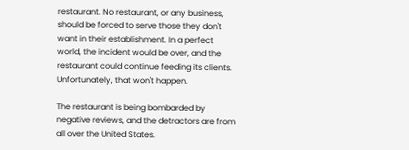restaurant. No restaurant, or any business, should be forced to serve those they don't want in their establishment. In a perfect world, the incident would be over, and the restaurant could continue feeding its clients. Unfortunately, that won't happen.

The restaurant is being bombarded by negative reviews, and the detractors are from all over the United States.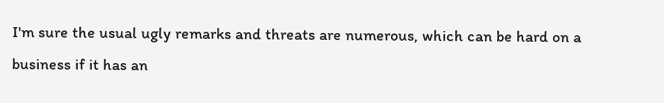I'm sure the usual ugly remarks and threats are numerous, which can be hard on a business if it has an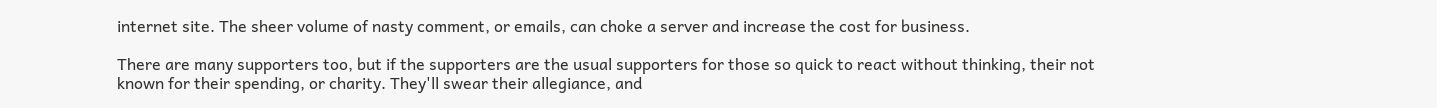internet site. The sheer volume of nasty comment, or emails, can choke a server and increase the cost for business.

There are many supporters too, but if the supporters are the usual supporters for those so quick to react without thinking, their not known for their spending, or charity. They'll swear their allegiance, and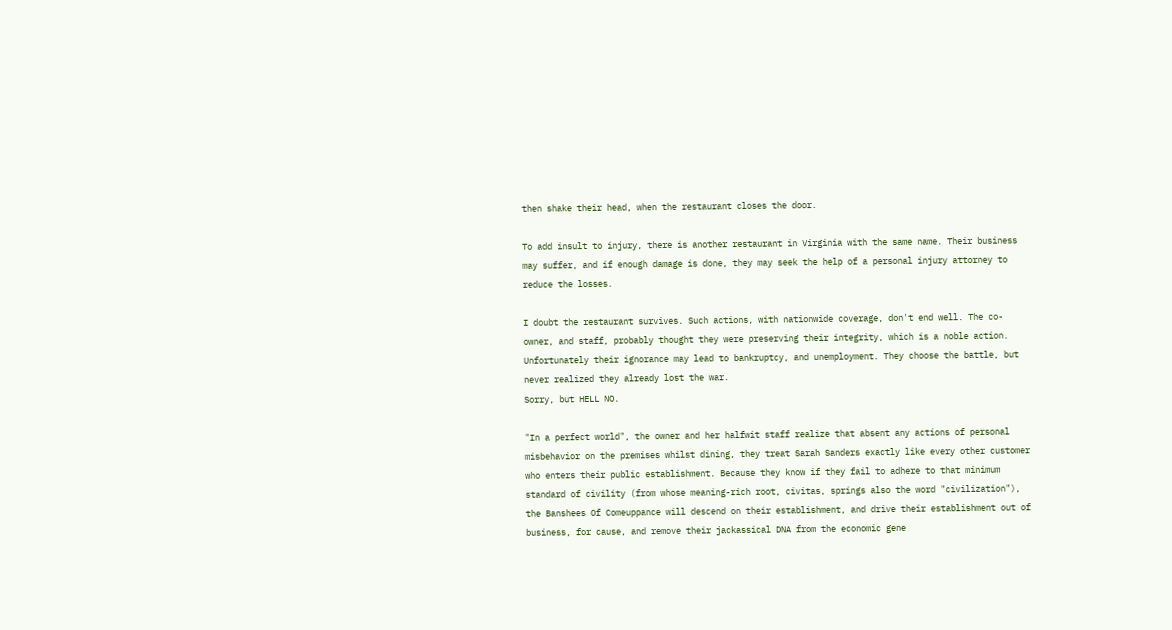then shake their head, when the restaurant closes the door.

To add insult to injury, there is another restaurant in Virginia with the same name. Their business may suffer, and if enough damage is done, they may seek the help of a personal injury attorney to reduce the losses.

I doubt the restaurant survives. Such actions, with nationwide coverage, don't end well. The co-owner, and staff, probably thought they were preserving their integrity, which is a noble action. Unfortunately their ignorance may lead to bankruptcy, and unemployment. They choose the battle, but never realized they already lost the war.
Sorry, but HELL NO.

"In a perfect world", the owner and her halfwit staff realize that absent any actions of personal misbehavior on the premises whilst dining, they treat Sarah Sanders exactly like every other customer who enters their public establishment. Because they know if they fail to adhere to that minimum standard of civility (from whose meaning-rich root, civitas, springs also the word "civilization"), the Banshees Of Comeuppance will descend on their establishment, and drive their establishment out of business, for cause, and remove their jackassical DNA from the economic gene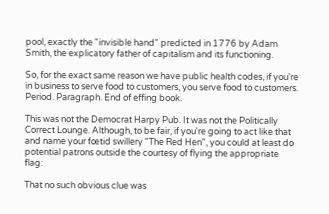pool, exactly the "invisible hand" predicted in 1776 by Adam Smith, the explicatory father of capitalism and its functioning.

So, for the exact same reason we have public health codes, if you're in business to serve food to customers, you serve food to customers. Period. Paragraph. End of effing book.

This was not the Democrat Harpy Pub. It was not the Politically Correct Lounge. Although, to be fair, if you're going to act like that and name your fœtid swillery "The Red Hen", you could at least do potential patrons outside the courtesy of flying the appropriate flag:

That no such obvious clue was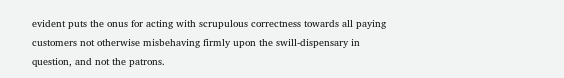evident puts the onus for acting with scrupulous correctness towards all paying customers not otherwise misbehaving firmly upon the swill-dispensary in question, and not the patrons.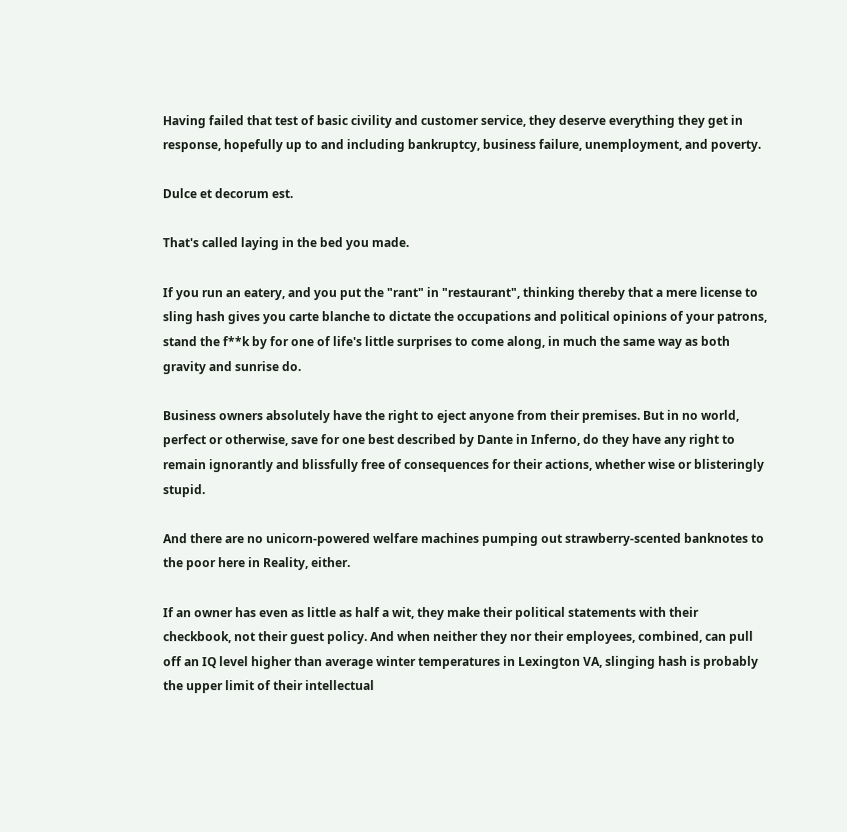Having failed that test of basic civility and customer service, they deserve everything they get in response, hopefully up to and including bankruptcy, business failure, unemployment, and poverty.

Dulce et decorum est.

That's called laying in the bed you made.

If you run an eatery, and you put the "rant" in "restaurant", thinking thereby that a mere license to sling hash gives you carte blanche to dictate the occupations and political opinions of your patrons, stand the f**k by for one of life's little surprises to come along, in much the same way as both gravity and sunrise do.

Business owners absolutely have the right to eject anyone from their premises. But in no world, perfect or otherwise, save for one best described by Dante in Inferno, do they have any right to remain ignorantly and blissfully free of consequences for their actions, whether wise or blisteringly stupid.

And there are no unicorn-powered welfare machines pumping out strawberry-scented banknotes to the poor here in Reality, either.

If an owner has even as little as half a wit, they make their political statements with their checkbook, not their guest policy. And when neither they nor their employees, combined, can pull off an IQ level higher than average winter temperatures in Lexington VA, slinging hash is probably the upper limit of their intellectual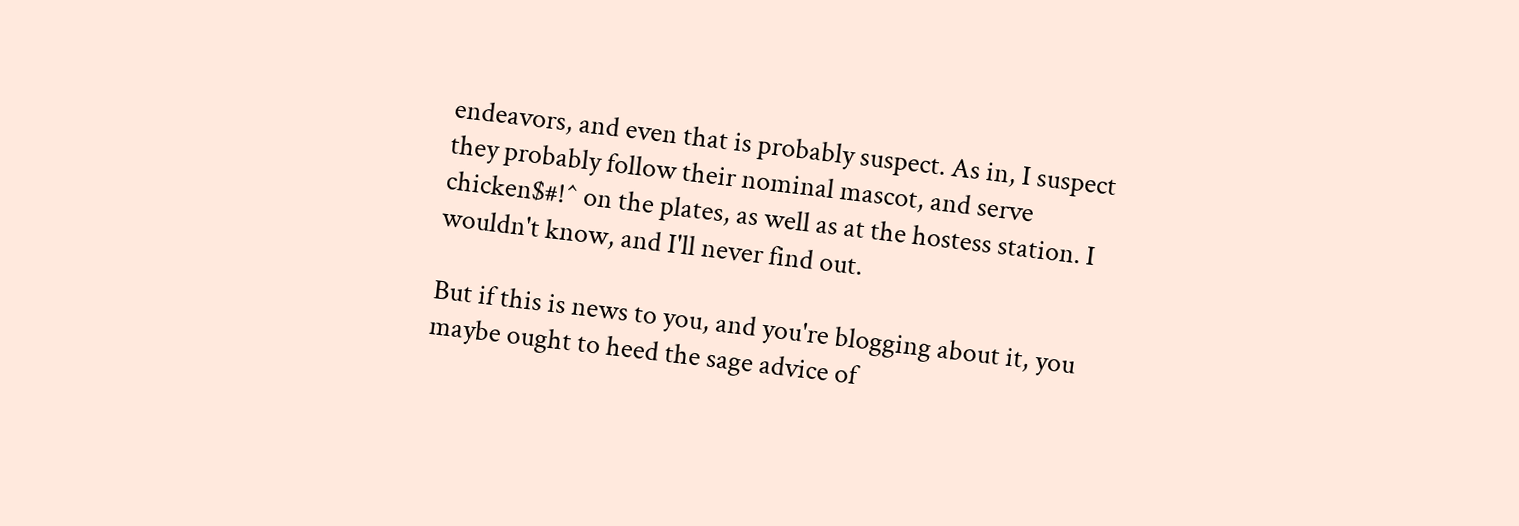endeavors, and even that is probably suspect. As in, I suspect they probably follow their nominal mascot, and serve chicken$#!^ on the plates, as well as at the hostess station. I wouldn't know, and I'll never find out.

But if this is news to you, and you're blogging about it, you maybe ought to heed the sage advice of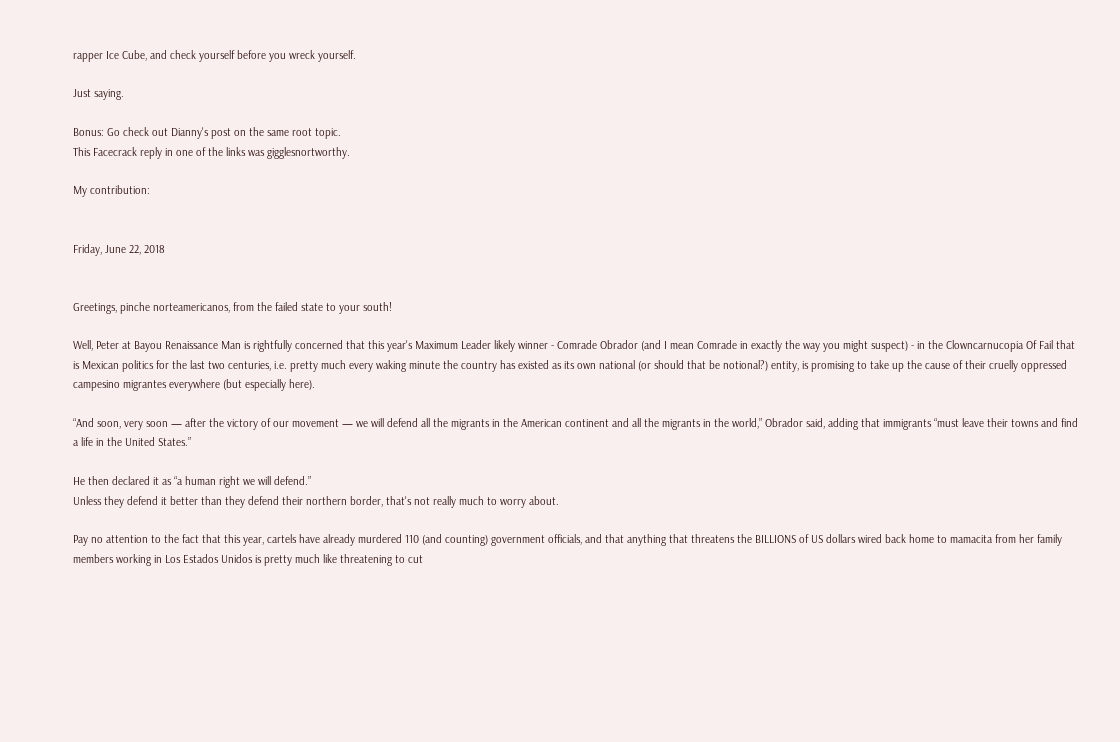rapper Ice Cube, and check yourself before you wreck yourself.

Just saying.

Bonus: Go check out Dianny's post on the same root topic.
This Facecrack reply in one of the links was gigglesnortworthy.

My contribution:


Friday, June 22, 2018


Greetings, pinche norteamericanos, from the failed state to your south!

Well, Peter at Bayou Renaissance Man is rightfully concerned that this year's Maximum Leader likely winner - Comrade Obrador (and I mean Comrade in exactly the way you might suspect) - in the Clowncarnucopia Of Fail that is Mexican politics for the last two centuries, i.e. pretty much every waking minute the country has existed as its own national (or should that be notional?) entity, is promising to take up the cause of their cruelly oppressed campesino migrantes everywhere (but especially here).

“And soon, very soon — after the victory of our movement — we will defend all the migrants in the American continent and all the migrants in the world,” Obrador said, adding that immigrants “must leave their towns and find a life in the United States.”

He then declared it as “a human right we will defend.”
Unless they defend it better than they defend their northern border, that's not really much to worry about.

Pay no attention to the fact that this year, cartels have already murdered 110 (and counting) government officials, and that anything that threatens the BILLIONS of US dollars wired back home to mamacita from her family members working in Los Estados Unidos is pretty much like threatening to cut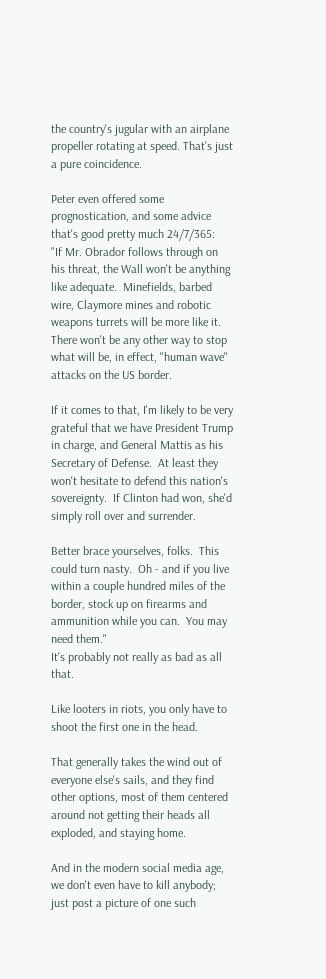the country's jugular with an airplane propeller rotating at speed. That's just a pure coincidence.

Peter even offered some prognostication, and some advice that's good pretty much 24/7/365:
"If Mr. Obrador follows through on his threat, the Wall won't be anything like adequate.  Minefields, barbed wire, Claymore mines and robotic weapons turrets will be more like it.  There won't be any other way to stop what will be, in effect, "human wave" attacks on the US border.

If it comes to that, I'm likely to be very grateful that we have President Trump in charge, and General Mattis as his Secretary of Defense.  At least they won't hesitate to defend this nation's sovereignty.  If Clinton had won, she'd simply roll over and surrender.

Better brace yourselves, folks.  This could turn nasty.  Oh - and if you live within a couple hundred miles of the border, stock up on firearms and ammunition while you can.  You may need them."
It's probably not really as bad as all that.

Like looters in riots, you only have to shoot the first one in the head.

That generally takes the wind out of everyone else's sails, and they find other options, most of them centered around not getting their heads all exploded, and staying home.

And in the modern social media age, we don't even have to kill anybody; just post a picture of one such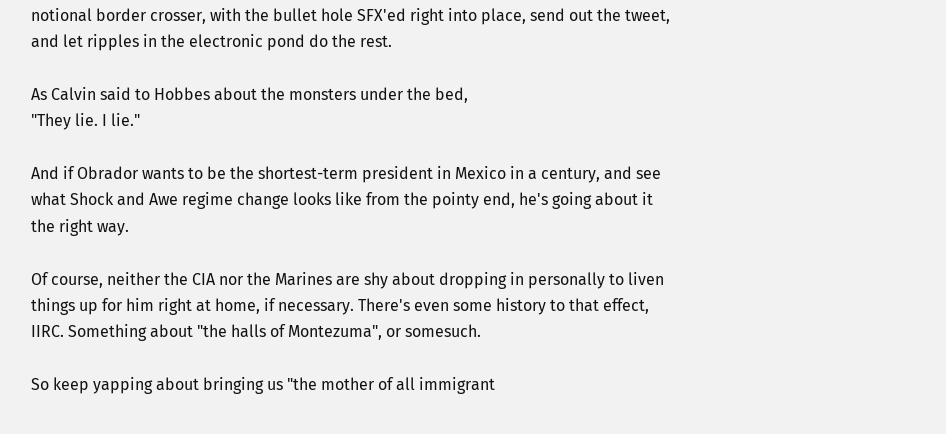notional border crosser, with the bullet hole SFX'ed right into place, send out the tweet, and let ripples in the electronic pond do the rest.

As Calvin said to Hobbes about the monsters under the bed,
"They lie. I lie."

And if Obrador wants to be the shortest-term president in Mexico in a century, and see what Shock and Awe regime change looks like from the pointy end, he's going about it the right way.

Of course, neither the CIA nor the Marines are shy about dropping in personally to liven things up for him right at home, if necessary. There's even some history to that effect, IIRC. Something about "the halls of Montezuma", or somesuch.

So keep yapping about bringing us "the mother of all immigrant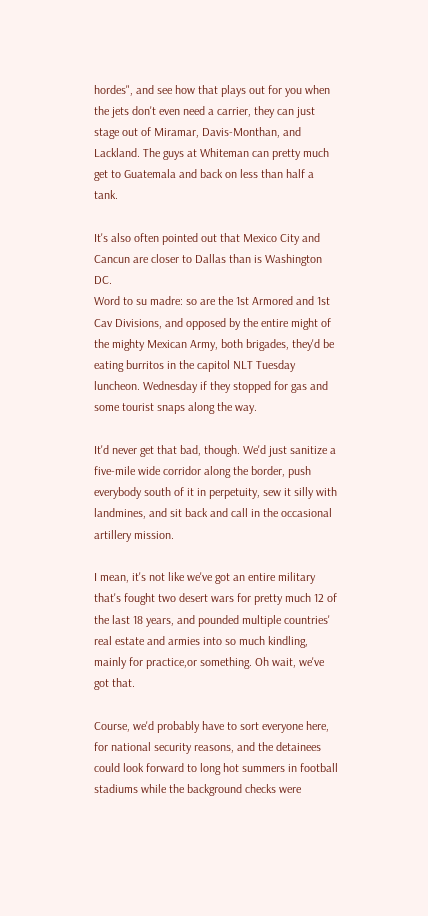hordes", and see how that plays out for you when the jets don't even need a carrier, they can just stage out of Miramar, Davis-Monthan, and Lackland. The guys at Whiteman can pretty much get to Guatemala and back on less than half a tank.

It's also often pointed out that Mexico City and Cancun are closer to Dallas than is Washington DC.
Word to su madre: so are the 1st Armored and 1st Cav Divisions, and opposed by the entire might of the mighty Mexican Army, both brigades, they'd be eating burritos in the capitol NLT Tuesday luncheon. Wednesday if they stopped for gas and some tourist snaps along the way.

It'd never get that bad, though. We'd just sanitize a five-mile wide corridor along the border, push everybody south of it in perpetuity, sew it silly with landmines, and sit back and call in the occasional artillery mission.

I mean, it's not like we've got an entire military that's fought two desert wars for pretty much 12 of the last 18 years, and pounded multiple countries' real estate and armies into so much kindling, mainly for practice,or something. Oh wait, we've got that.

Course, we'd probably have to sort everyone here, for national security reasons, and the detainees could look forward to long hot summers in football stadiums while the background checks were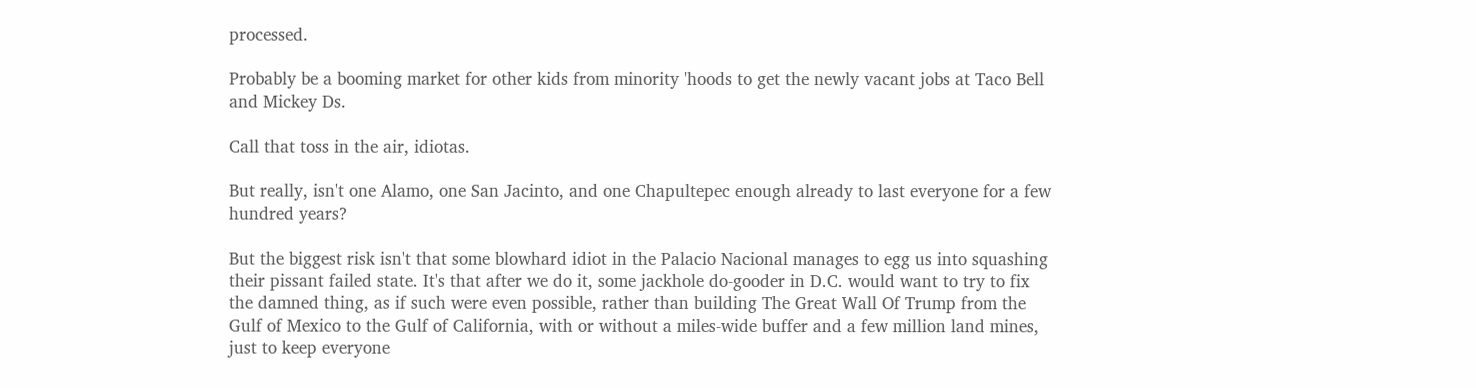processed.

Probably be a booming market for other kids from minority 'hoods to get the newly vacant jobs at Taco Bell and Mickey Ds.

Call that toss in the air, idiotas.

But really, isn't one Alamo, one San Jacinto, and one Chapultepec enough already to last everyone for a few hundred years?

But the biggest risk isn't that some blowhard idiot in the Palacio Nacional manages to egg us into squashing their pissant failed state. It's that after we do it, some jackhole do-gooder in D.C. would want to try to fix the damned thing, as if such were even possible, rather than building The Great Wall Of Trump from the Gulf of Mexico to the Gulf of California, with or without a miles-wide buffer and a few million land mines, just to keep everyone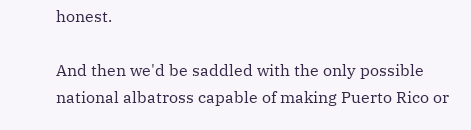honest.

And then we'd be saddled with the only possible national albatross capable of making Puerto Rico or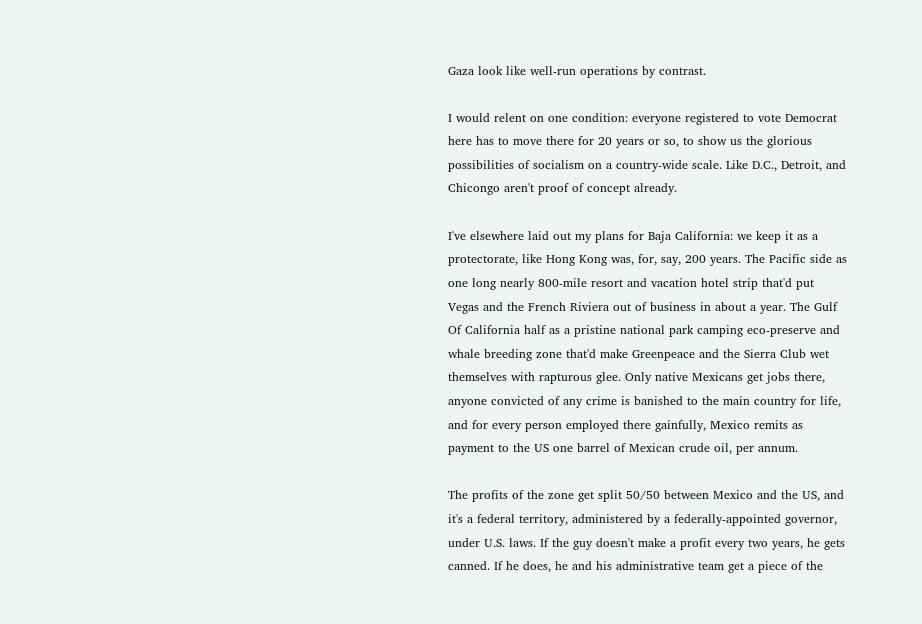Gaza look like well-run operations by contrast.

I would relent on one condition: everyone registered to vote Democrat here has to move there for 20 years or so, to show us the glorious possibilities of socialism on a country-wide scale. Like D.C., Detroit, and Chicongo aren't proof of concept already.

I've elsewhere laid out my plans for Baja California: we keep it as a protectorate, like Hong Kong was, for, say, 200 years. The Pacific side as one long nearly 800-mile resort and vacation hotel strip that'd put Vegas and the French Riviera out of business in about a year. The Gulf Of California half as a pristine national park camping eco-preserve and whale breeding zone that'd make Greenpeace and the Sierra Club wet themselves with rapturous glee. Only native Mexicans get jobs there, anyone convicted of any crime is banished to the main country for life, and for every person employed there gainfully, Mexico remits as payment to the US one barrel of Mexican crude oil, per annum.

The profits of the zone get split 50/50 between Mexico and the US, and it's a federal territory, administered by a federally-appointed governor, under U.S. laws. If the guy doesn't make a profit every two years, he gets canned. If he does, he and his administrative team get a piece of the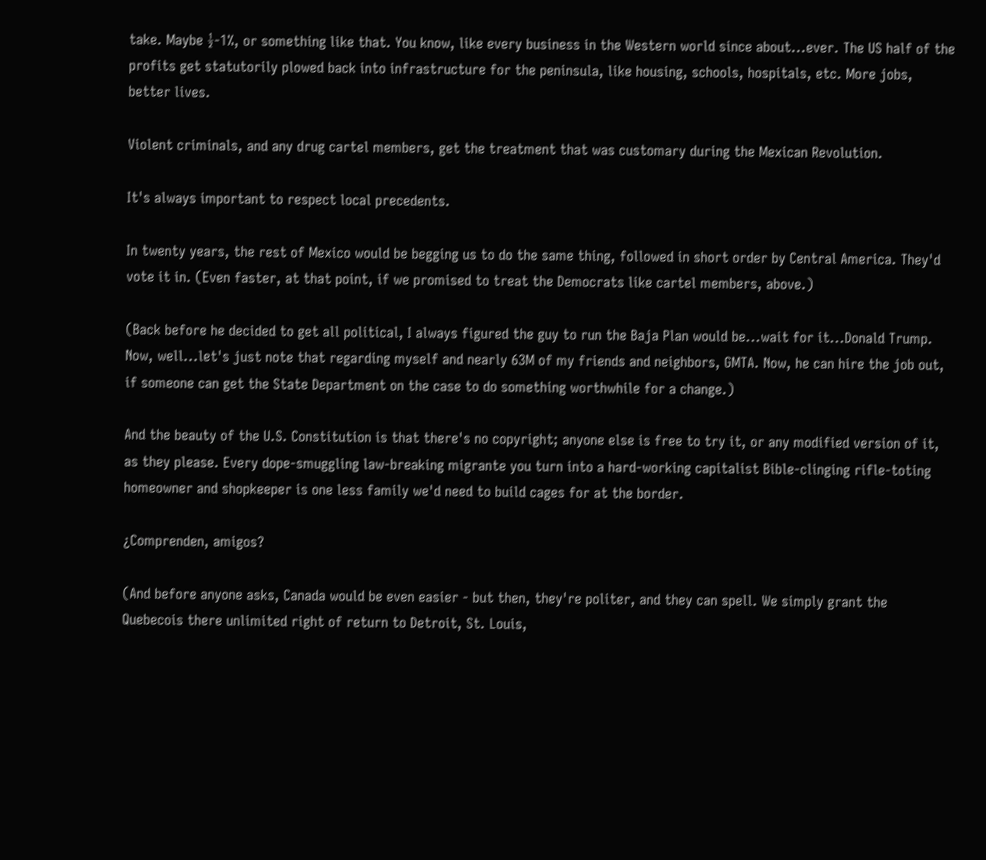take. Maybe ½-1%, or something like that. You know, like every business in the Western world since about...ever. The US half of the profits get statutorily plowed back into infrastructure for the peninsula, like housing, schools, hospitals, etc. More jobs, better lives.

Violent criminals, and any drug cartel members, get the treatment that was customary during the Mexican Revolution.

It's always important to respect local precedents.

In twenty years, the rest of Mexico would be begging us to do the same thing, followed in short order by Central America. They'd vote it in. (Even faster, at that point, if we promised to treat the Democrats like cartel members, above.)

(Back before he decided to get all political, I always figured the guy to run the Baja Plan would be...wait for it...Donald Trump. Now, well...let's just note that regarding myself and nearly 63M of my friends and neighbors, GMTA. Now, he can hire the job out, if someone can get the State Department on the case to do something worthwhile for a change.)

And the beauty of the U.S. Constitution is that there's no copyright; anyone else is free to try it, or any modified version of it, as they please. Every dope-smuggling law-breaking migrante you turn into a hard-working capitalist Bible-clinging rifle-toting homeowner and shopkeeper is one less family we'd need to build cages for at the border.

¿Comprenden, amigos?

(And before anyone asks, Canada would be even easier - but then, they're politer, and they can spell. We simply grant the Quebecois there unlimited right of return to Detroit, St. Louis,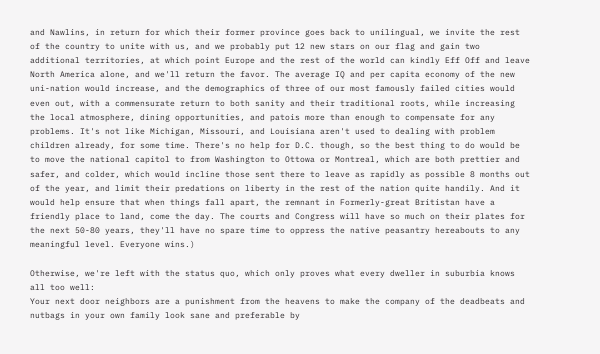and Nawlins, in return for which their former province goes back to unilingual, we invite the rest of the country to unite with us, and we probably put 12 new stars on our flag and gain two additional territories, at which point Europe and the rest of the world can kindly Eff Off and leave North America alone, and we'll return the favor. The average IQ and per capita economy of the new uni-nation would increase, and the demographics of three of our most famously failed cities would even out, with a commensurate return to both sanity and their traditional roots, while increasing the local atmosphere, dining opportunities, and patois more than enough to compensate for any problems. It's not like Michigan, Missouri, and Louisiana aren't used to dealing with problem children already, for some time. There's no help for D.C. though, so the best thing to do would be to move the national capitol to from Washington to Ottowa or Montreal, which are both prettier and safer, and colder, which would incline those sent there to leave as rapidly as possible 8 months out of the year, and limit their predations on liberty in the rest of the nation quite handily. And it would help ensure that when things fall apart, the remnant in Formerly-great Britistan have a friendly place to land, come the day. The courts and Congress will have so much on their plates for the next 50-80 years, they'll have no spare time to oppress the native peasantry hereabouts to any meaningful level. Everyone wins.)

Otherwise, we're left with the status quo, which only proves what every dweller in suburbia knows all too well:
Your next door neighbors are a punishment from the heavens to make the company of the deadbeats and nutbags in your own family look sane and preferable by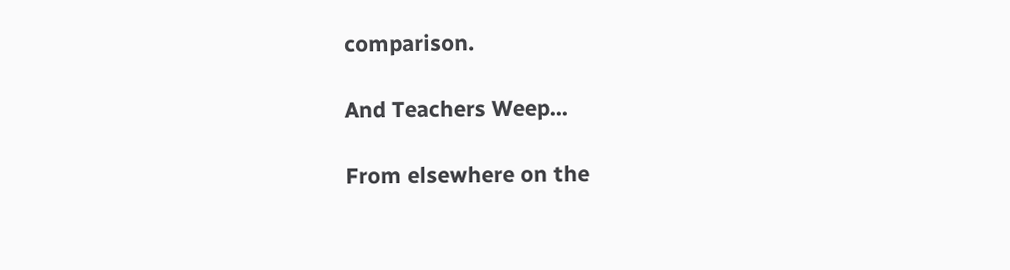comparison.

And Teachers Weep...

From elsewhere on the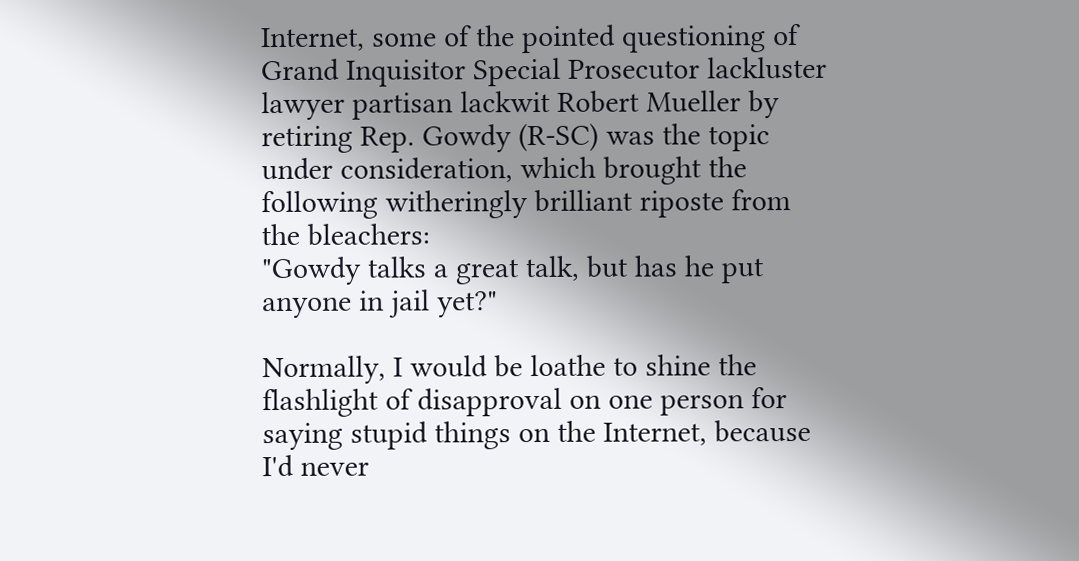Internet, some of the pointed questioning of Grand Inquisitor Special Prosecutor lackluster lawyer partisan lackwit Robert Mueller by retiring Rep. Gowdy (R-SC) was the topic under consideration, which brought the following witheringly brilliant riposte from the bleachers:
"Gowdy talks a great talk, but has he put anyone in jail yet?"

Normally, I would be loathe to shine the flashlight of disapproval on one person for saying stupid things on the Internet, because I'd never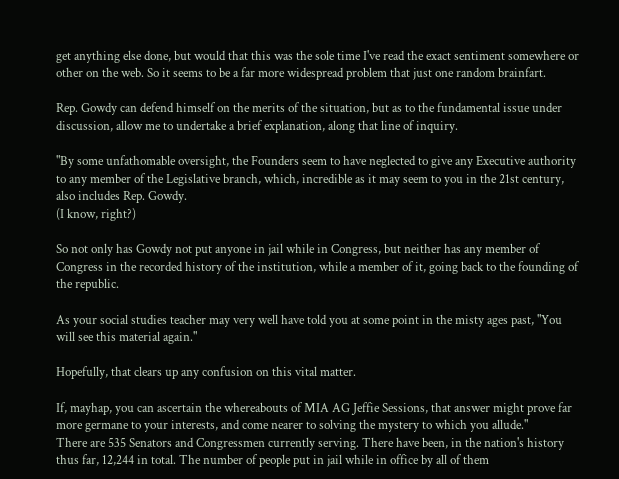get anything else done, but would that this was the sole time I've read the exact sentiment somewhere or other on the web. So it seems to be a far more widespread problem that just one random brainfart.

Rep. Gowdy can defend himself on the merits of the situation, but as to the fundamental issue under discussion, allow me to undertake a brief explanation, along that line of inquiry.

"By some unfathomable oversight, the Founders seem to have neglected to give any Executive authority to any member of the Legislative branch, which, incredible as it may seem to you in the 21st century, also includes Rep. Gowdy.
(I know, right?)

So not only has Gowdy not put anyone in jail while in Congress, but neither has any member of Congress in the recorded history of the institution, while a member of it, going back to the founding of the republic.

As your social studies teacher may very well have told you at some point in the misty ages past, "You will see this material again."

Hopefully, that clears up any confusion on this vital matter.

If, mayhap, you can ascertain the whereabouts of MIA AG Jeffie Sessions, that answer might prove far more germane to your interests, and come nearer to solving the mystery to which you allude."
There are 535 Senators and Congressmen currently serving. There have been, in the nation's history thus far, 12,244 in total. The number of people put in jail while in office by all of them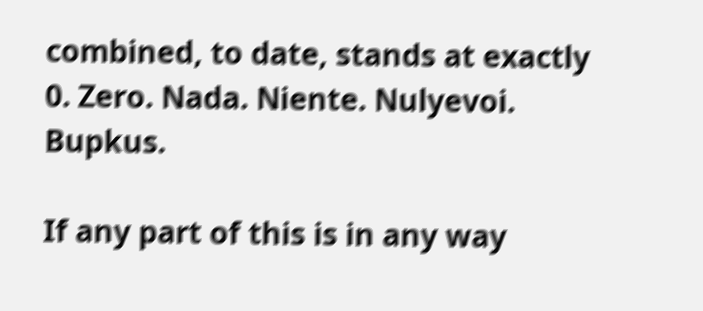combined, to date, stands at exactly 0. Zero. Nada. Niente. Nulyevoi. Bupkus.

If any part of this is in any way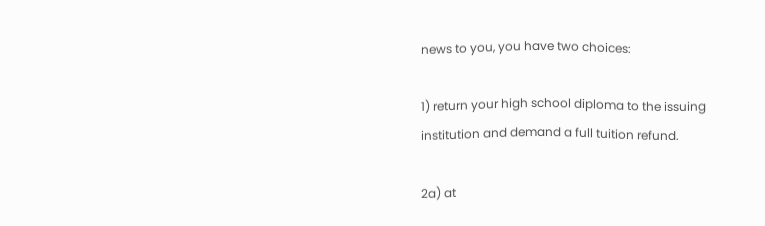news to you, you have two choices:

1) return your high school diploma to the issuing institution and demand a full tuition refund.

2a) at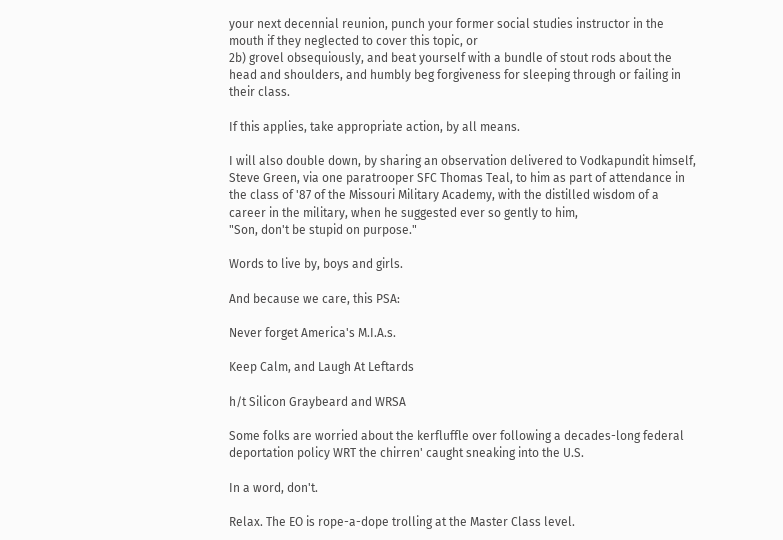your next decennial reunion, punch your former social studies instructor in the mouth if they neglected to cover this topic, or
2b) grovel obsequiously, and beat yourself with a bundle of stout rods about the head and shoulders, and humbly beg forgiveness for sleeping through or failing in their class.

If this applies, take appropriate action, by all means.

I will also double down, by sharing an observation delivered to Vodkapundit himself, Steve Green, via one paratrooper SFC Thomas Teal, to him as part of attendance in the class of '87 of the Missouri Military Academy, with the distilled wisdom of a career in the military, when he suggested ever so gently to him,
"Son, don't be stupid on purpose."

Words to live by, boys and girls.

And because we care, this PSA:

Never forget America's M.I.A.s.

Keep Calm, and Laugh At Leftards

h/t Silicon Graybeard and WRSA

Some folks are worried about the kerfluffle over following a decades-long federal deportation policy WRT the chirren' caught sneaking into the U.S.

In a word, don't.

Relax. The EO is rope-a-dope trolling at the Master Class level.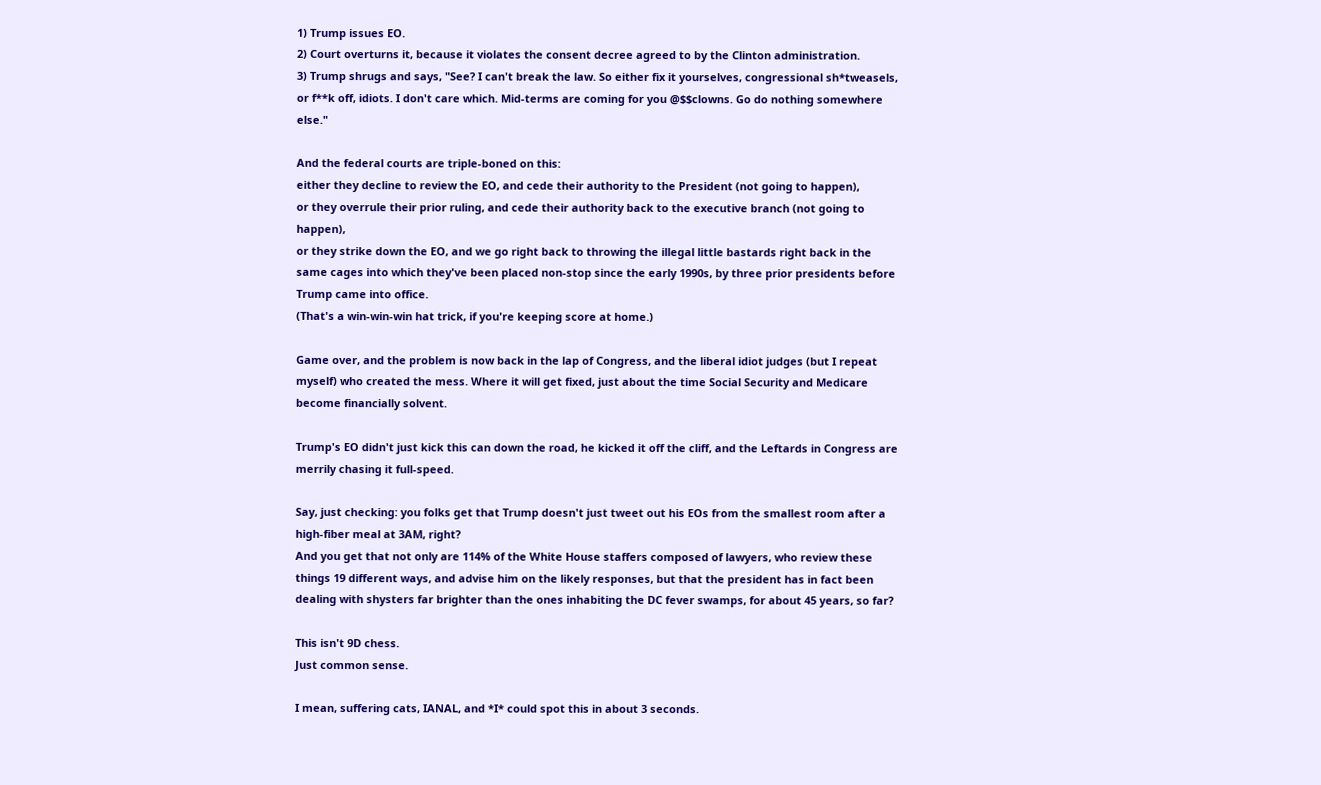1) Trump issues EO.
2) Court overturns it, because it violates the consent decree agreed to by the Clinton administration.
3) Trump shrugs and says, "See? I can't break the law. So either fix it yourselves, congressional sh*tweasels, or f**k off, idiots. I don't care which. Mid-terms are coming for you @$$clowns. Go do nothing somewhere else."

And the federal courts are triple-boned on this:
either they decline to review the EO, and cede their authority to the President (not going to happen),
or they overrule their prior ruling, and cede their authority back to the executive branch (not going to happen),
or they strike down the EO, and we go right back to throwing the illegal little bastards right back in the same cages into which they've been placed non-stop since the early 1990s, by three prior presidents before Trump came into office.
(That's a win-win-win hat trick, if you're keeping score at home.)

Game over, and the problem is now back in the lap of Congress, and the liberal idiot judges (but I repeat myself) who created the mess. Where it will get fixed, just about the time Social Security and Medicare become financially solvent.

Trump's EO didn't just kick this can down the road, he kicked it off the cliff, and the Leftards in Congress are merrily chasing it full-speed.

Say, just checking: you folks get that Trump doesn't just tweet out his EOs from the smallest room after a high-fiber meal at 3AM, right?
And you get that not only are 114% of the White House staffers composed of lawyers, who review these things 19 different ways, and advise him on the likely responses, but that the president has in fact been dealing with shysters far brighter than the ones inhabiting the DC fever swamps, for about 45 years, so far?

This isn't 9D chess.
Just common sense.

I mean, suffering cats, IANAL, and *I* could spot this in about 3 seconds.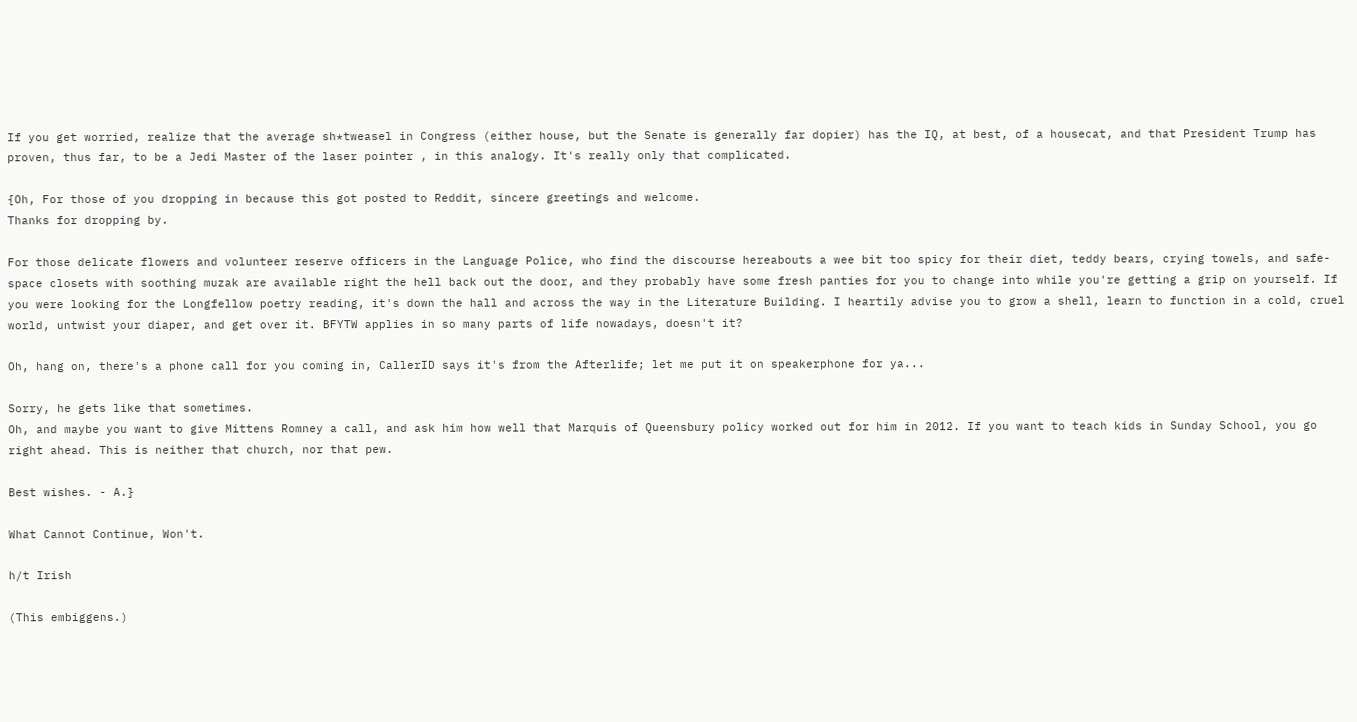If you get worried, realize that the average sh*tweasel in Congress (either house, but the Senate is generally far dopier) has the IQ, at best, of a housecat, and that President Trump has proven, thus far, to be a Jedi Master of the laser pointer , in this analogy. It's really only that complicated.

{Oh, For those of you dropping in because this got posted to Reddit, sincere greetings and welcome.
Thanks for dropping by.

For those delicate flowers and volunteer reserve officers in the Language Police, who find the discourse hereabouts a wee bit too spicy for their diet, teddy bears, crying towels, and safe-space closets with soothing muzak are available right the hell back out the door, and they probably have some fresh panties for you to change into while you're getting a grip on yourself. If you were looking for the Longfellow poetry reading, it's down the hall and across the way in the Literature Building. I heartily advise you to grow a shell, learn to function in a cold, cruel world, untwist your diaper, and get over it. BFYTW applies in so many parts of life nowadays, doesn't it?

Oh, hang on, there's a phone call for you coming in, CallerID says it's from the Afterlife; let me put it on speakerphone for ya...

Sorry, he gets like that sometimes.
Oh, and maybe you want to give Mittens Romney a call, and ask him how well that Marquis of Queensbury policy worked out for him in 2012. If you want to teach kids in Sunday School, you go right ahead. This is neither that church, nor that pew.

Best wishes. - A.}

What Cannot Continue, Won't.

h/t Irish

(This embiggens.)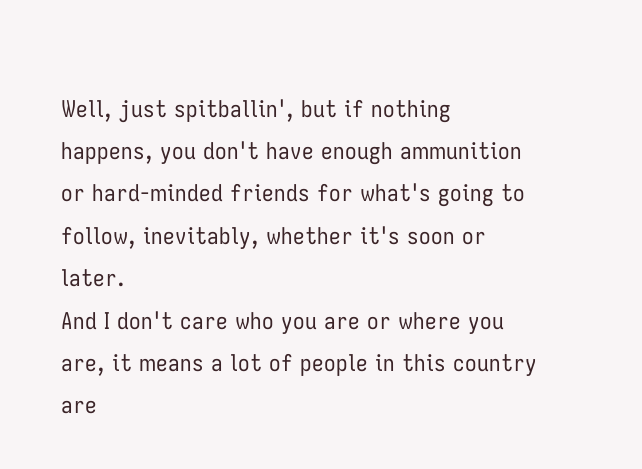Well, just spitballin', but if nothing happens, you don't have enough ammunition or hard-minded friends for what's going to follow, inevitably, whether it's soon or later.
And I don't care who you are or where you are, it means a lot of people in this country are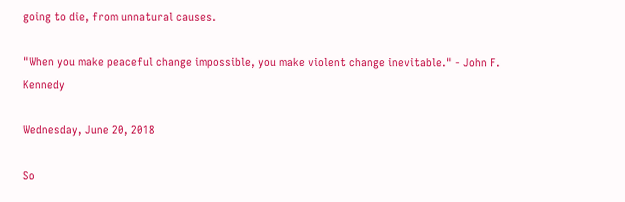going to die, from unnatural causes.

"When you make peaceful change impossible, you make violent change inevitable." - John F. Kennedy

Wednesday, June 20, 2018

So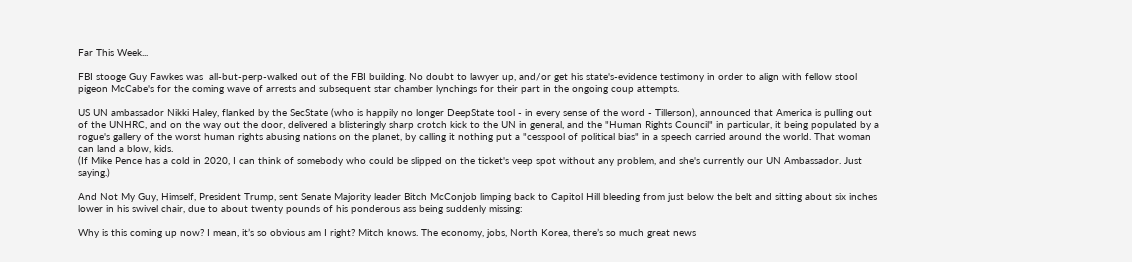Far This Week...

FBI stooge Guy Fawkes was  all-but-perp-walked out of the FBI building. No doubt to lawyer up, and/or get his state's-evidence testimony in order to align with fellow stool pigeon McCabe's for the coming wave of arrests and subsequent star chamber lynchings for their part in the ongoing coup attempts.

US UN ambassador Nikki Haley, flanked by the SecState (who is happily no longer DeepState tool - in every sense of the word - Tillerson), announced that America is pulling out of the UNHRC, and on the way out the door, delivered a blisteringly sharp crotch kick to the UN in general, and the "Human Rights Council" in particular, it being populated by a rogue's gallery of the worst human rights abusing nations on the planet, by calling it nothing put a "cesspool of political bias" in a speech carried around the world. That woman can land a blow, kids.
(If Mike Pence has a cold in 2020, I can think of somebody who could be slipped on the ticket's veep spot without any problem, and she's currently our UN Ambassador. Just saying.)

And Not My Guy, Himself, President Trump, sent Senate Majority leader Bitch McConjob limping back to Capitol Hill bleeding from just below the belt and sitting about six inches lower in his swivel chair, due to about twenty pounds of his ponderous ass being suddenly missing:

Why is this coming up now? I mean, it’s so obvious am I right? Mitch knows. The economy, jobs, North Korea, there’s so much great news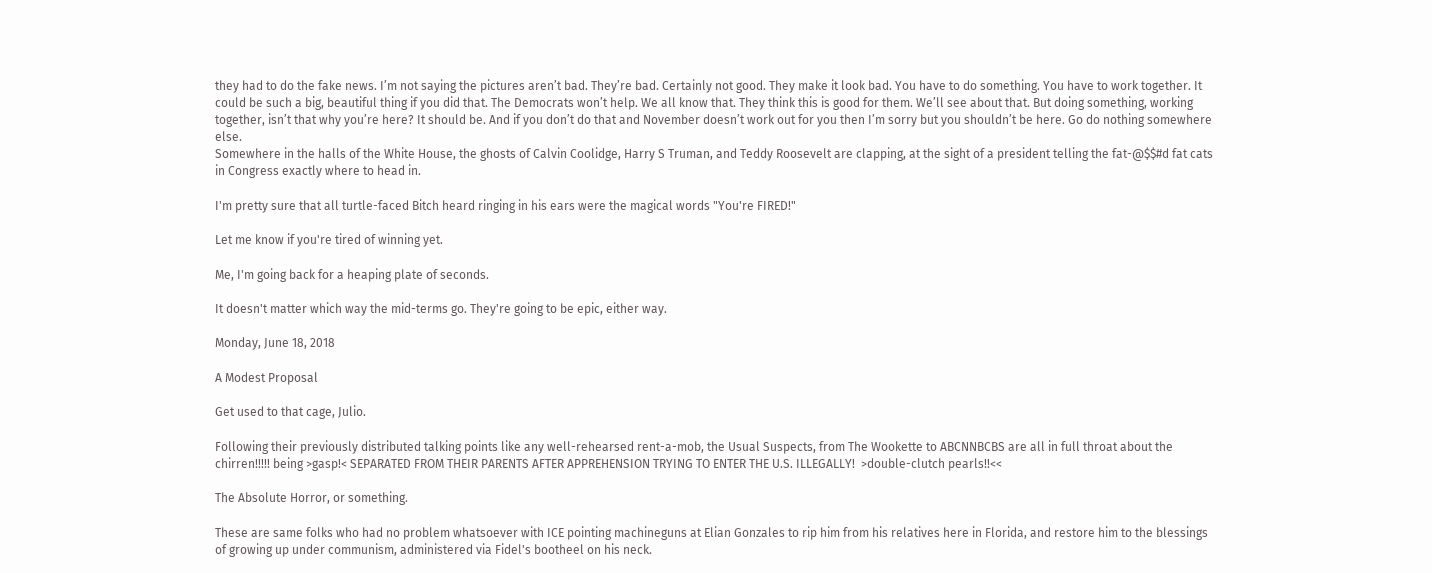they had to do the fake news. I’m not saying the pictures aren’t bad. They’re bad. Certainly not good. They make it look bad. You have to do something. You have to work together. It could be such a big, beautiful thing if you did that. The Democrats won’t help. We all know that. They think this is good for them. We’ll see about that. But doing something, working together, isn’t that why you’re here? It should be. And if you don’t do that and November doesn’t work out for you then I’m sorry but you shouldn’t be here. Go do nothing somewhere else.
Somewhere in the halls of the White House, the ghosts of Calvin Coolidge, Harry S Truman, and Teddy Roosevelt are clapping, at the sight of a president telling the fat-@$$#d fat cats in Congress exactly where to head in.

I'm pretty sure that all turtle-faced Bitch heard ringing in his ears were the magical words "You're FIRED!"

Let me know if you're tired of winning yet.

Me, I'm going back for a heaping plate of seconds.

It doesn't matter which way the mid-terms go. They're going to be epic, either way.

Monday, June 18, 2018

A Modest Proposal

Get used to that cage, Julio.

Following their previously distributed talking points like any well-rehearsed rent-a-mob, the Usual Suspects, from The Wookette to ABCNNBCBS are all in full throat about the chirren!!!!! being >gasp!< SEPARATED FROM THEIR PARENTS AFTER APPREHENSION TRYING TO ENTER THE U.S. ILLEGALLY!  >double-clutch pearls!!<<

The Absolute Horror, or something.

These are same folks who had no problem whatsoever with ICE pointing machineguns at Elian Gonzales to rip him from his relatives here in Florida, and restore him to the blessings of growing up under communism, administered via Fidel's bootheel on his neck.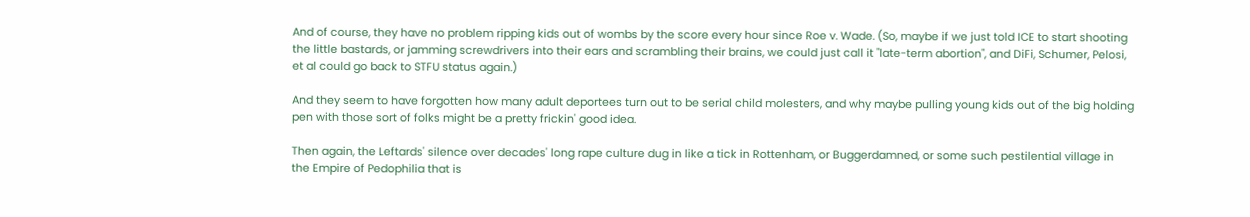And of course, they have no problem ripping kids out of wombs by the score every hour since Roe v. Wade. (So, maybe if we just told ICE to start shooting the little bastards, or jamming screwdrivers into their ears and scrambling their brains, we could just call it "late-term abortion", and DiFi, Schumer, Pelosi, et al could go back to STFU status again.)

And they seem to have forgotten how many adult deportees turn out to be serial child molesters, and why maybe pulling young kids out of the big holding pen with those sort of folks might be a pretty frickin' good idea.

Then again, the Leftards' silence over decades' long rape culture dug in like a tick in Rottenham, or Buggerdamned, or some such pestilential village in the Empire of Pedophilia that is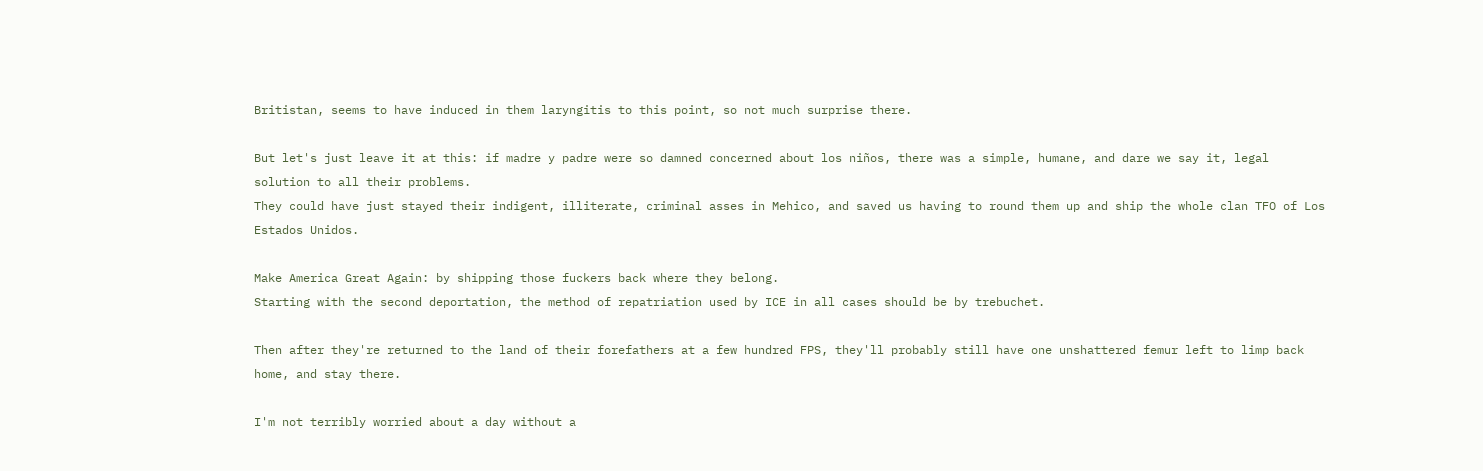Britistan, seems to have induced in them laryngitis to this point, so not much surprise there.

But let's just leave it at this: if madre y padre were so damned concerned about los niños, there was a simple, humane, and dare we say it, legal solution to all their problems.
They could have just stayed their indigent, illiterate, criminal asses in Mehico, and saved us having to round them up and ship the whole clan TFO of Los Estados Unidos.

Make America Great Again: by shipping those fuckers back where they belong.
Starting with the second deportation, the method of repatriation used by ICE in all cases should be by trebuchet.

Then after they're returned to the land of their forefathers at a few hundred FPS, they'll probably still have one unshattered femur left to limp back home, and stay there.

I'm not terribly worried about a day without a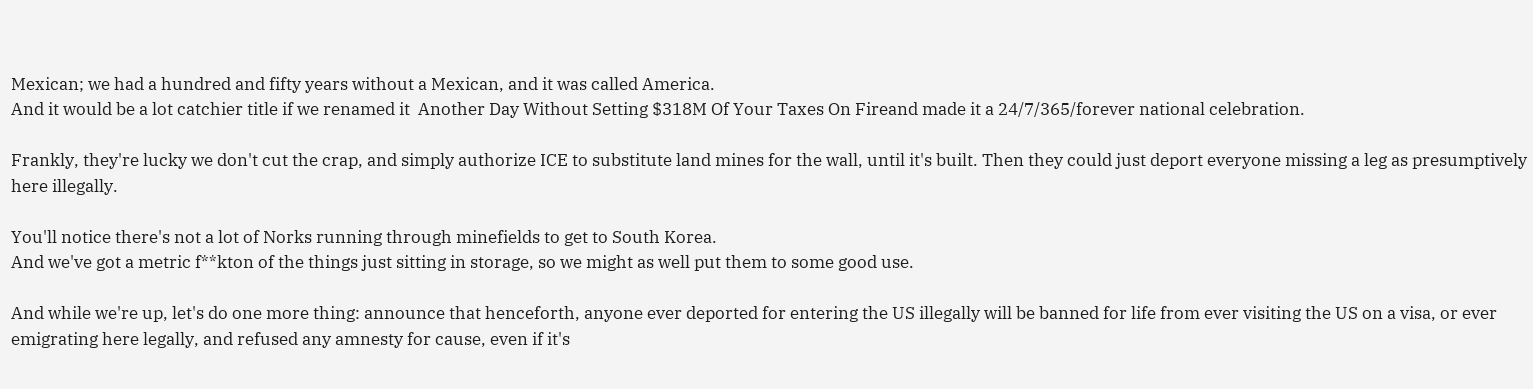Mexican; we had a hundred and fifty years without a Mexican, and it was called America.
And it would be a lot catchier title if we renamed it  Another Day Without Setting $318M Of Your Taxes On Fireand made it a 24/7/365/forever national celebration.

Frankly, they're lucky we don't cut the crap, and simply authorize ICE to substitute land mines for the wall, until it's built. Then they could just deport everyone missing a leg as presumptively here illegally.

You'll notice there's not a lot of Norks running through minefields to get to South Korea.
And we've got a metric f**kton of the things just sitting in storage, so we might as well put them to some good use.

And while we're up, let's do one more thing: announce that henceforth, anyone ever deported for entering the US illegally will be banned for life from ever visiting the US on a visa, or ever emigrating here legally, and refused any amnesty for cause, even if it's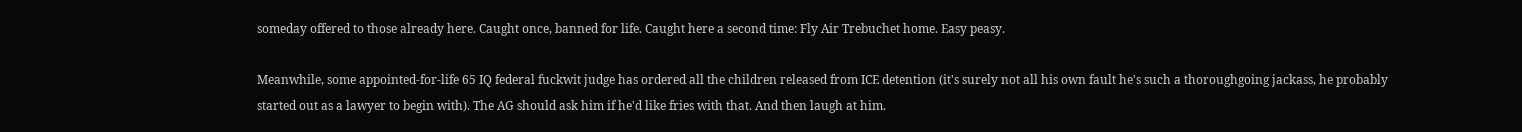someday offered to those already here. Caught once, banned for life. Caught here a second time: Fly Air Trebuchet home. Easy peasy.

Meanwhile, some appointed-for-life 65 IQ federal fuckwit judge has ordered all the children released from ICE detention (it's surely not all his own fault he's such a thoroughgoing jackass, he probably started out as a lawyer to begin with). The AG should ask him if he'd like fries with that. And then laugh at him.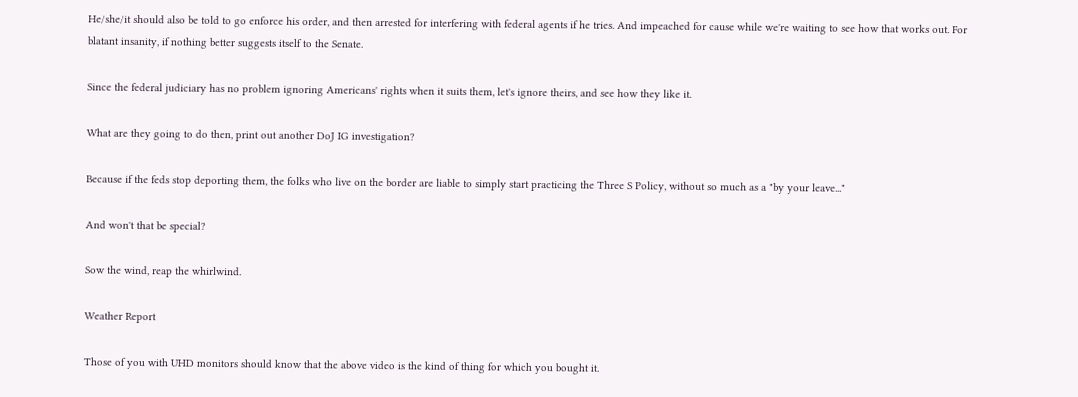He/she/it should also be told to go enforce his order, and then arrested for interfering with federal agents if he tries. And impeached for cause while we're waiting to see how that works out. For blatant insanity, if nothing better suggests itself to the Senate.

Since the federal judiciary has no problem ignoring Americans' rights when it suits them, let's ignore theirs, and see how they like it.

What are they going to do then, print out another DoJ IG investigation?

Because if the feds stop deporting them, the folks who live on the border are liable to simply start practicing the Three S Policy, without so much as a "by your leave..."

And won't that be special?

Sow the wind, reap the whirlwind.

Weather Report

Those of you with UHD monitors should know that the above video is the kind of thing for which you bought it.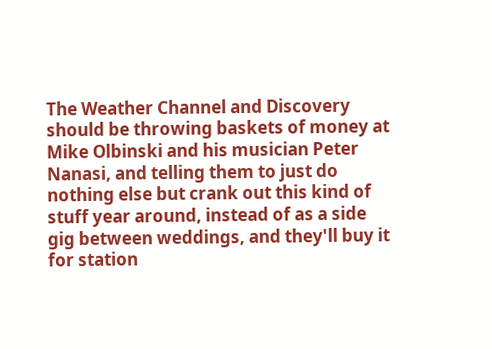The Weather Channel and Discovery should be throwing baskets of money at Mike Olbinski and his musician Peter Nanasi, and telling them to just do nothing else but crank out this kind of stuff year around, instead of as a side gig between weddings, and they'll buy it for station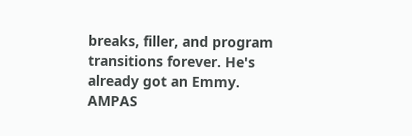breaks, filler, and program transitions forever. He's already got an Emmy. AMPAS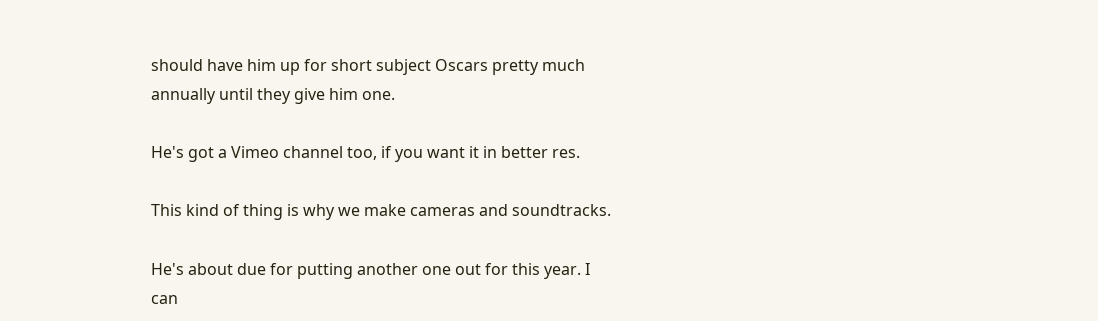should have him up for short subject Oscars pretty much annually until they give him one.

He's got a Vimeo channel too, if you want it in better res.

This kind of thing is why we make cameras and soundtracks.

He's about due for putting another one out for this year. I can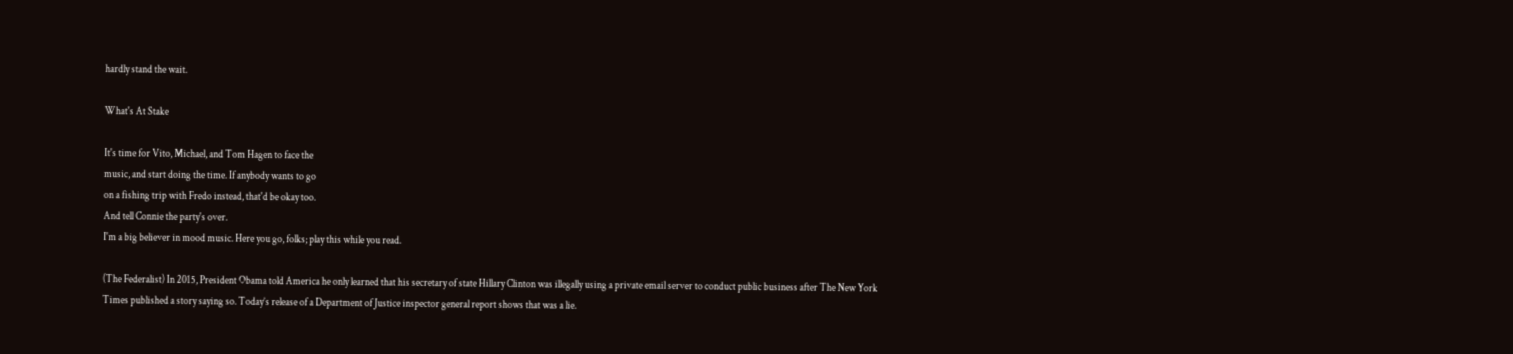hardly stand the wait.

What's At Stake

It's time for Vito, Michael, and Tom Hagen to face the
music, and start doing the time. If anybody wants to go
on a fishing trip with Fredo instead, that'd be okay too.
And tell Connie the party's over.
I'm a big believer in mood music. Here you go, folks; play this while you read.

(The Federalist) In 2015, President Obama told America he only learned that his secretary of state Hillary Clinton was illegally using a private email server to conduct public business after The New York Times published a story saying so. Today’s release of a Department of Justice inspector general report shows that was a lie.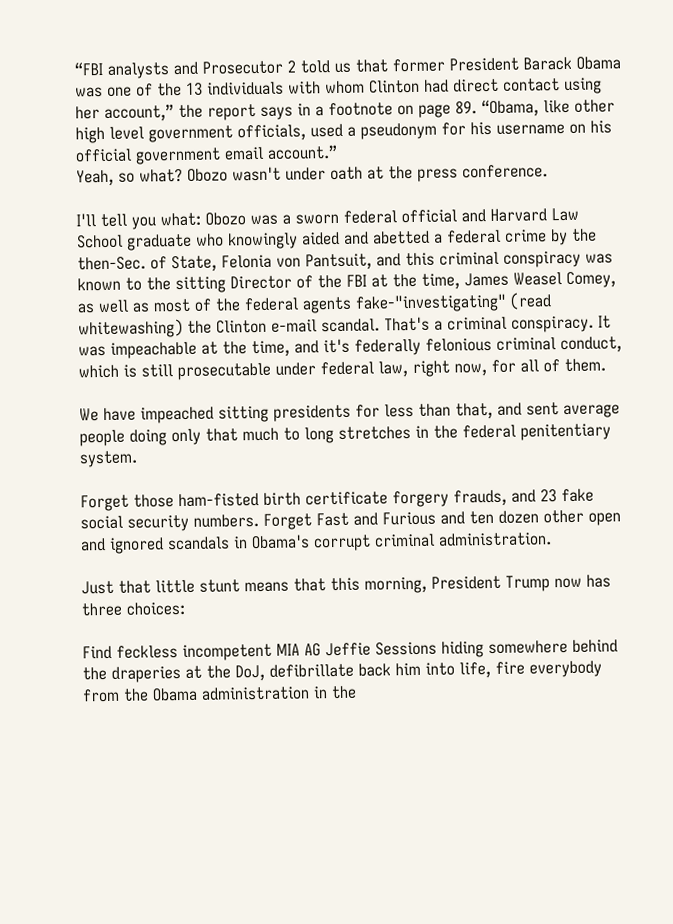“FBI analysts and Prosecutor 2 told us that former President Barack Obama was one of the 13 individuals with whom Clinton had direct contact using her account,” the report says in a footnote on page 89. “Obama, like other high level government officials, used a pseudonym for his username on his official government email account.”
Yeah, so what? Obozo wasn't under oath at the press conference.

I'll tell you what: Obozo was a sworn federal official and Harvard Law School graduate who knowingly aided and abetted a federal crime by the then-Sec. of State, Felonia von Pantsuit, and this criminal conspiracy was known to the sitting Director of the FBI at the time, James Weasel Comey, as well as most of the federal agents fake-"investigating" (read whitewashing) the Clinton e-mail scandal. That's a criminal conspiracy. It was impeachable at the time, and it's federally felonious criminal conduct, which is still prosecutable under federal law, right now, for all of them.

We have impeached sitting presidents for less than that, and sent average people doing only that much to long stretches in the federal penitentiary system.

Forget those ham-fisted birth certificate forgery frauds, and 23 fake social security numbers. Forget Fast and Furious and ten dozen other open and ignored scandals in Obama's corrupt criminal administration.

Just that little stunt means that this morning, President Trump now has three choices:

Find feckless incompetent MIA AG Jeffie Sessions hiding somewhere behind the draperies at the DoJ, defibrillate back him into life, fire everybody from the Obama administration in the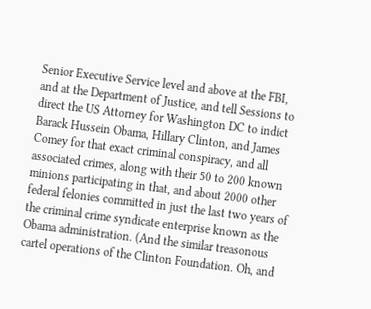Senior Executive Service level and above at the FBI, and at the Department of Justice, and tell Sessions to direct the US Attorney for Washington DC to indict Barack Hussein Obama, Hillary Clinton, and James Comey for that exact criminal conspiracy, and all associated crimes, along with their 50 to 200 known minions participating in that, and about 2000 other federal felonies committed in just the last two years of the criminal crime syndicate enterprise known as the Obama administration. (And the similar treasonous cartel operations of the Clinton Foundation. Oh, and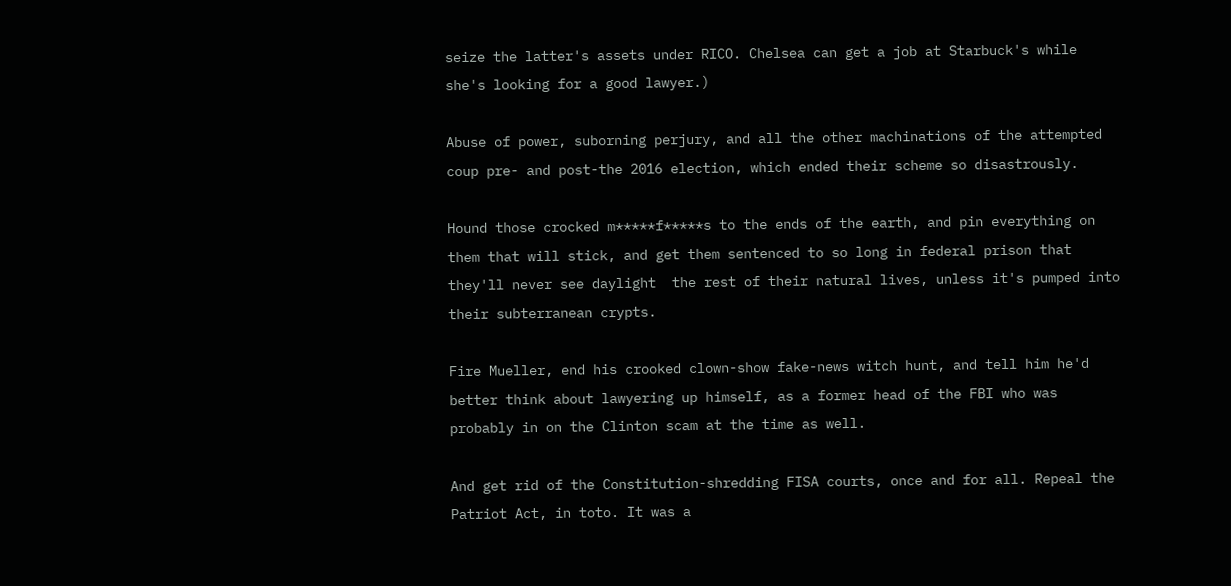seize the latter's assets under RICO. Chelsea can get a job at Starbuck's while she's looking for a good lawyer.)

Abuse of power, suborning perjury, and all the other machinations of the attempted coup pre- and post-the 2016 election, which ended their scheme so disastrously.

Hound those crocked m*****f*****s to the ends of the earth, and pin everything on them that will stick, and get them sentenced to so long in federal prison that they'll never see daylight  the rest of their natural lives, unless it's pumped into their subterranean crypts.

Fire Mueller, end his crooked clown-show fake-news witch hunt, and tell him he'd better think about lawyering up himself, as a former head of the FBI who was probably in on the Clinton scam at the time as well.

And get rid of the Constitution-shredding FISA courts, once and for all. Repeal the Patriot Act, in toto. It was a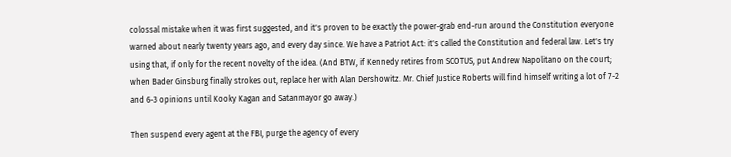colossal mistake when it was first suggested, and it's proven to be exactly the power-grab end-run around the Constitution everyone warned about nearly twenty years ago, and every day since. We have a Patriot Act: it's called the Constitution and federal law. Let's try using that, if only for the recent novelty of the idea. (And BTW, if Kennedy retires from SCOTUS, put Andrew Napolitano on the court; when Bader Ginsburg finally strokes out, replace her with Alan Dershowitz. Mr. Chief Justice Roberts will find himself writing a lot of 7-2 and 6-3 opinions until Kooky Kagan and Satanmayor go away.)

Then suspend every agent at the FBI, purge the agency of every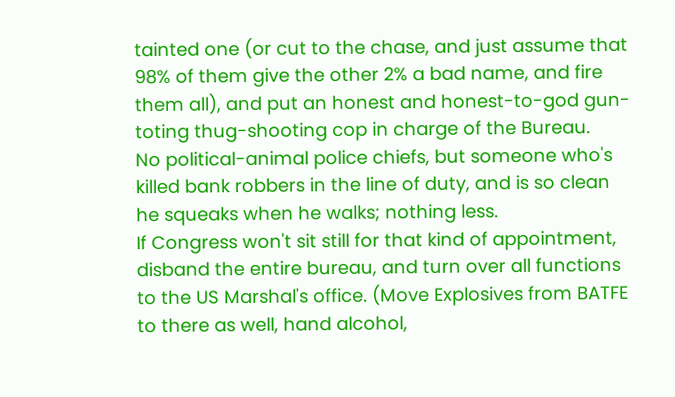tainted one (or cut to the chase, and just assume that 98% of them give the other 2% a bad name, and fire them all), and put an honest and honest-to-god gun-toting thug-shooting cop in charge of the Bureau.
No political-animal police chiefs, but someone who's killed bank robbers in the line of duty, and is so clean he squeaks when he walks; nothing less.
If Congress won't sit still for that kind of appointment, disband the entire bureau, and turn over all functions to the US Marshal's office. (Move Explosives from BATFE to there as well, hand alcohol,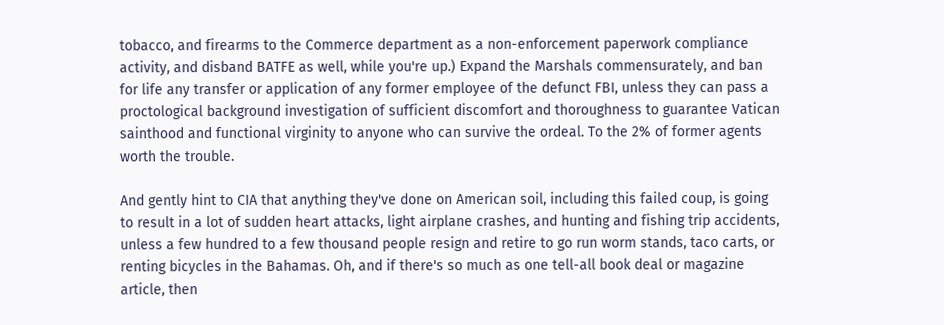tobacco, and firearms to the Commerce department as a non-enforcement paperwork compliance activity, and disband BATFE as well, while you're up.) Expand the Marshals commensurately, and ban for life any transfer or application of any former employee of the defunct FBI, unless they can pass a proctological background investigation of sufficient discomfort and thoroughness to guarantee Vatican sainthood and functional virginity to anyone who can survive the ordeal. To the 2% of former agents worth the trouble.

And gently hint to CIA that anything they've done on American soil, including this failed coup, is going to result in a lot of sudden heart attacks, light airplane crashes, and hunting and fishing trip accidents, unless a few hundred to a few thousand people resign and retire to go run worm stands, taco carts, or renting bicycles in the Bahamas. Oh, and if there's so much as one tell-all book deal or magazine article, then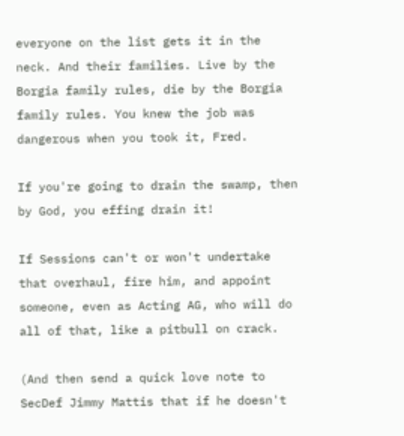everyone on the list gets it in the neck. And their families. Live by the Borgia family rules, die by the Borgia family rules. You knew the job was dangerous when you took it, Fred.

If you're going to drain the swamp, then by God, you effing drain it!

If Sessions can't or won't undertake that overhaul, fire him, and appoint someone, even as Acting AG, who will do all of that, like a pitbull on crack.

(And then send a quick love note to SecDef Jimmy Mattis that if he doesn't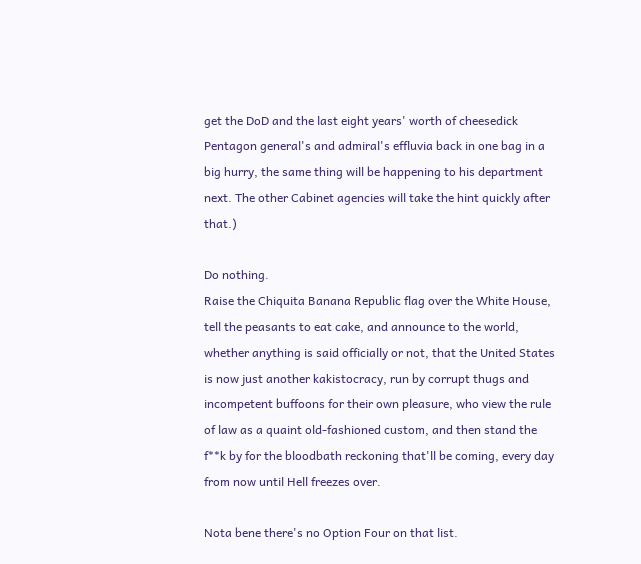get the DoD and the last eight years' worth of cheesedick Pentagon general's and admiral's effluvia back in one bag in a big hurry, the same thing will be happening to his department next. The other Cabinet agencies will take the hint quickly after that.)

Do nothing.
Raise the Chiquita Banana Republic flag over the White House, tell the peasants to eat cake, and announce to the world, whether anything is said officially or not, that the United States is now just another kakistocracy, run by corrupt thugs and incompetent buffoons for their own pleasure, who view the rule of law as a quaint old-fashioned custom, and then stand the f**k by for the bloodbath reckoning that'll be coming, every day from now until Hell freezes over.

Nota bene there's no Option Four on that list.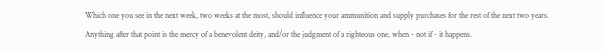Which one you see in the next week, two weeks at the most, should influence your ammunition and supply purchases for the rest of the next two years. Anything after that point is the mercy of a benevolent deity, and/or the judgment of a righteous one, when - not if - it happens.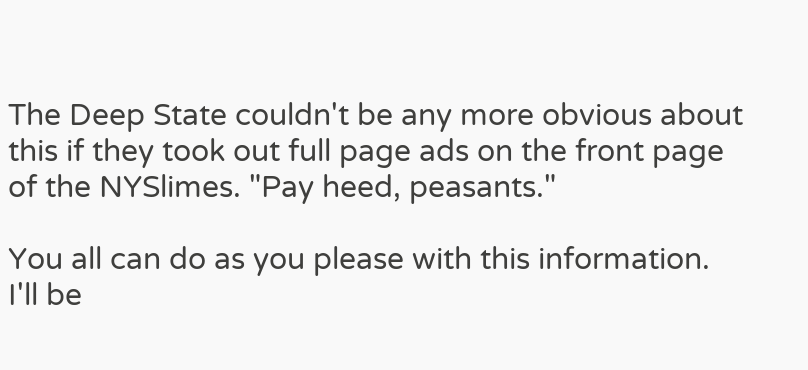The Deep State couldn't be any more obvious about this if they took out full page ads on the front page of the NYSlimes. "Pay heed, peasants."

You all can do as you please with this information. I'll be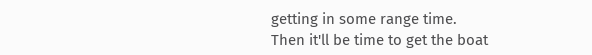getting in some range time.
Then it'll be time to get the boat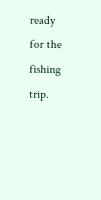ready for the fishing trip.